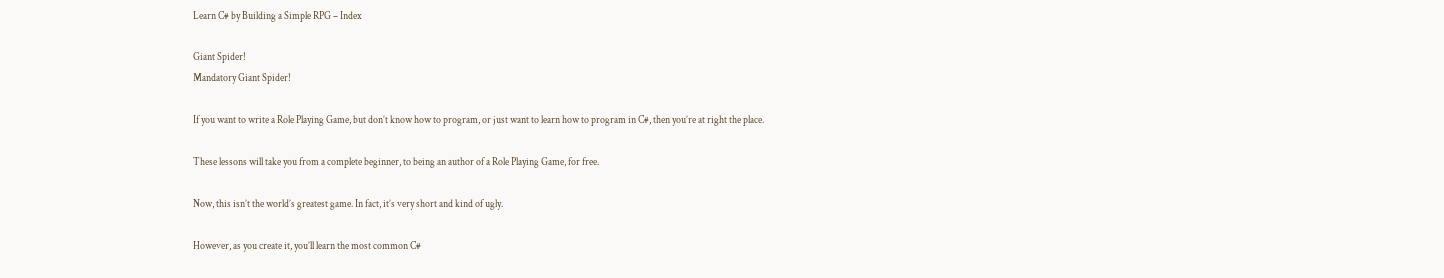Learn C# by Building a Simple RPG – Index

Giant Spider!
Mandatory Giant Spider!

If you want to write a Role Playing Game, but don’t know how to program, or just want to learn how to program in C#, then you’re at right the place.

These lessons will take you from a complete beginner, to being an author of a Role Playing Game, for free.

Now, this isn’t the world’s greatest game. In fact, it’s very short and kind of ugly.

However, as you create it, you’ll learn the most common C#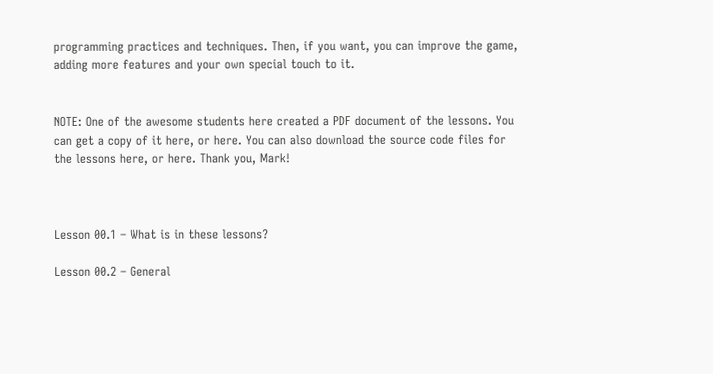programming practices and techniques. Then, if you want, you can improve the game, adding more features and your own special touch to it.


NOTE: One of the awesome students here created a PDF document of the lessons. You can get a copy of it here, or here. You can also download the source code files for the lessons here, or here. Thank you, Mark!



Lesson 00.1 – What is in these lessons?

Lesson 00.2 – General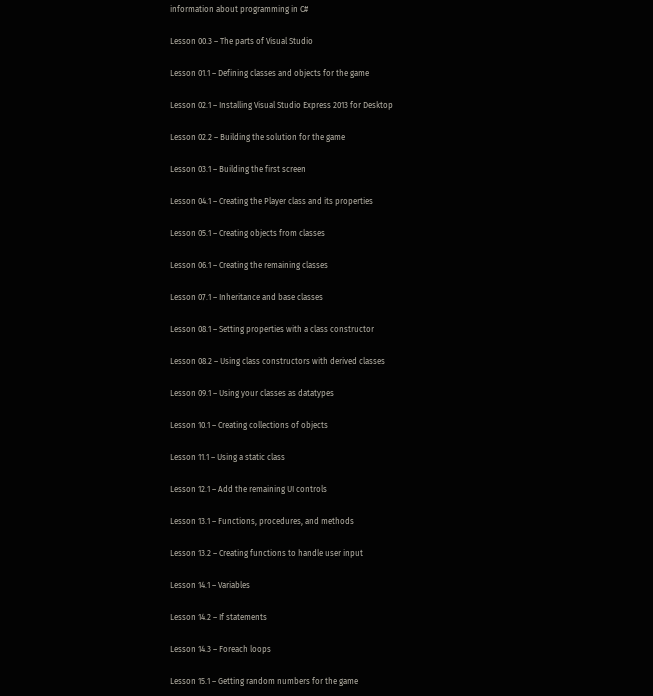information about programming in C#

Lesson 00.3 – The parts of Visual Studio

Lesson 01.1 – Defining classes and objects for the game

Lesson 02.1 – Installing Visual Studio Express 2013 for Desktop

Lesson 02.2 – Building the solution for the game

Lesson 03.1 – Building the first screen

Lesson 04.1 – Creating the Player class and its properties

Lesson 05.1 – Creating objects from classes

Lesson 06.1 – Creating the remaining classes

Lesson 07.1 – Inheritance and base classes

Lesson 08.1 – Setting properties with a class constructor

Lesson 08.2 – Using class constructors with derived classes

Lesson 09.1 – Using your classes as datatypes

Lesson 10.1 – Creating collections of objects

Lesson 11.1 – Using a static class

Lesson 12.1 – Add the remaining UI controls

Lesson 13.1 – Functions, procedures, and methods

Lesson 13.2 – Creating functions to handle user input

Lesson 14.1 – Variables

Lesson 14.2 – If statements

Lesson 14.3 – Foreach loops

Lesson 15.1 – Getting random numbers for the game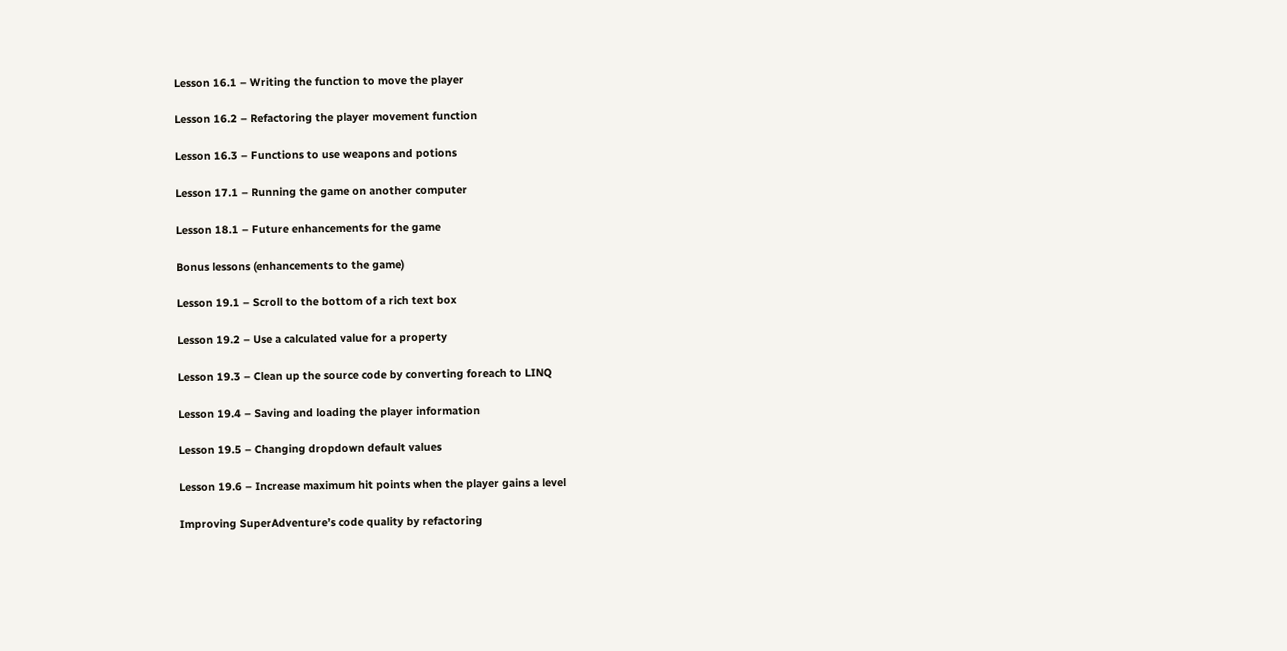Lesson 16.1 – Writing the function to move the player

Lesson 16.2 – Refactoring the player movement function

Lesson 16.3 – Functions to use weapons and potions

Lesson 17.1 – Running the game on another computer

Lesson 18.1 – Future enhancements for the game

Bonus lessons (enhancements to the game)

Lesson 19.1 – Scroll to the bottom of a rich text box

Lesson 19.2 – Use a calculated value for a property

Lesson 19.3 – Clean up the source code by converting foreach to LINQ

Lesson 19.4 – Saving and loading the player information

Lesson 19.5 – Changing dropdown default values

Lesson 19.6 – Increase maximum hit points when the player gains a level

Improving SuperAdventure’s code quality by refactoring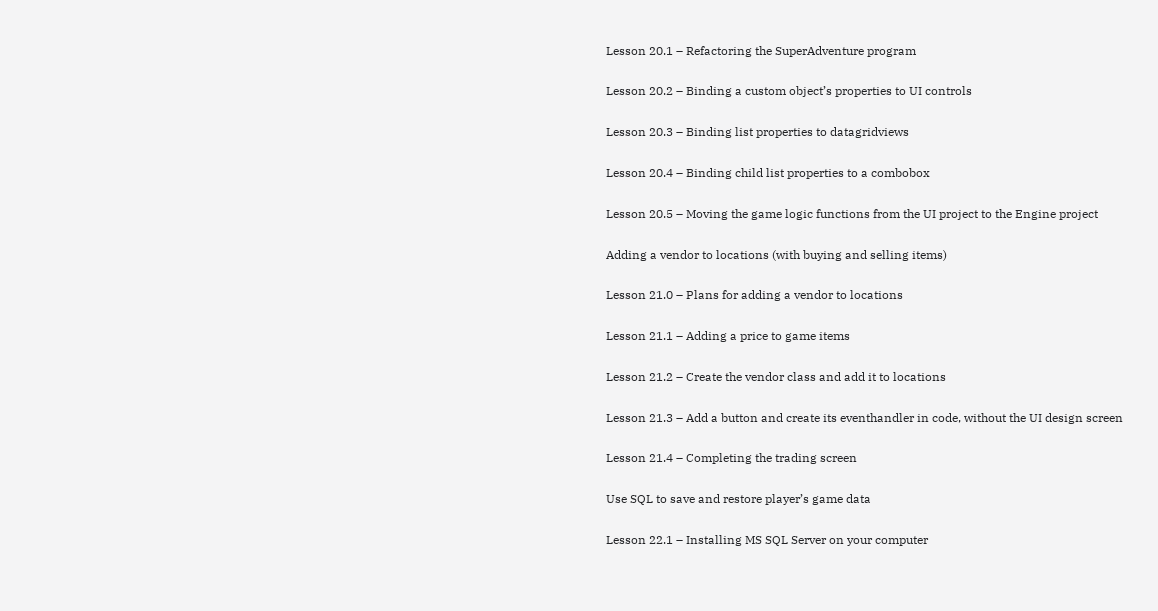Lesson 20.1 – Refactoring the SuperAdventure program

Lesson 20.2 – Binding a custom object’s properties to UI controls

Lesson 20.3 – Binding list properties to datagridviews

Lesson 20.4 – Binding child list properties to a combobox

Lesson 20.5 – Moving the game logic functions from the UI project to the Engine project

Adding a vendor to locations (with buying and selling items)

Lesson 21.0 – Plans for adding a vendor to locations

Lesson 21.1 – Adding a price to game items

Lesson 21.2 – Create the vendor class and add it to locations

Lesson 21.3 – Add a button and create its eventhandler in code, without the UI design screen

Lesson 21.4 – Completing the trading screen

Use SQL to save and restore player’s game data

Lesson 22.1 – Installing MS SQL Server on your computer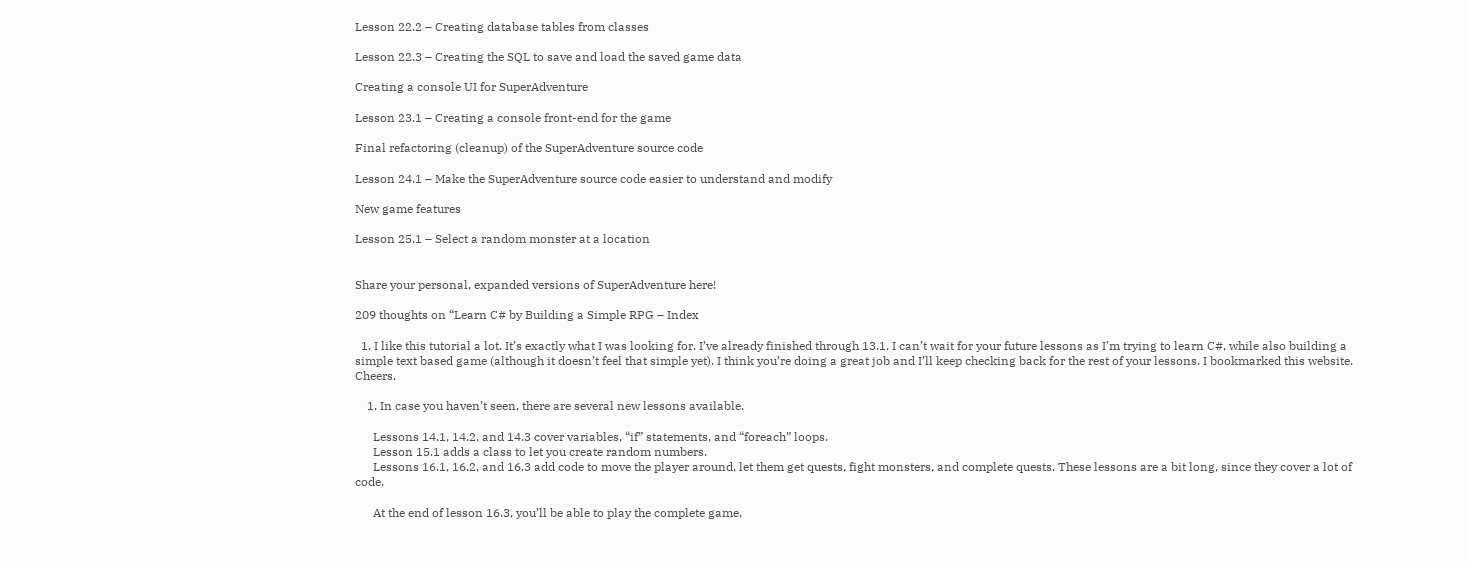Lesson 22.2 – Creating database tables from classes

Lesson 22.3 – Creating the SQL to save and load the saved game data

Creating a console UI for SuperAdventure

Lesson 23.1 – Creating a console front-end for the game

Final refactoring (cleanup) of the SuperAdventure source code

Lesson 24.1 – Make the SuperAdventure source code easier to understand and modify

New game features

Lesson 25.1 – Select a random monster at a location


Share your personal, expanded versions of SuperAdventure here!

209 thoughts on “Learn C# by Building a Simple RPG – Index

  1. I like this tutorial a lot. It’s exactly what I was looking for. I’ve already finished through 13.1. I can’t wait for your future lessons as I’m trying to learn C#, while also building a simple text based game (although it doesn’t feel that simple yet). I think you’re doing a great job and I’ll keep checking back for the rest of your lessons. I bookmarked this website. Cheers.

    1. In case you haven’t seen, there are several new lessons available.

      Lessons 14.1, 14.2, and 14.3 cover variables, “if” statements, and “foreach” loops.
      Lesson 15.1 adds a class to let you create random numbers.
      Lessons 16.1, 16.2, and 16.3 add code to move the player around, let them get quests, fight monsters, and complete quests. These lessons are a bit long, since they cover a lot of code.

      At the end of lesson 16.3, you’ll be able to play the complete game,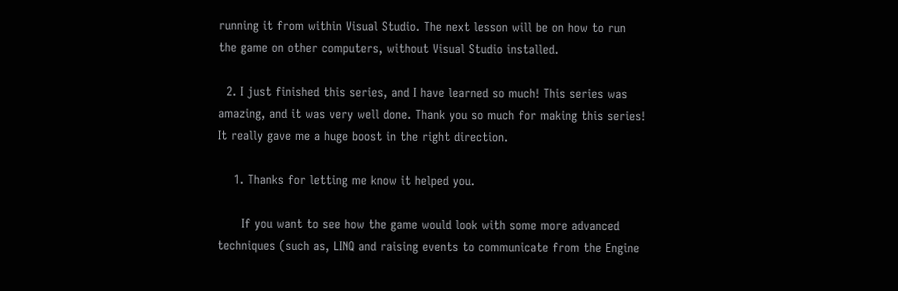running it from within Visual Studio. The next lesson will be on how to run the game on other computers, without Visual Studio installed.

  2. I just finished this series, and I have learned so much! This series was amazing, and it was very well done. Thank you so much for making this series! It really gave me a huge boost in the right direction.

    1. Thanks for letting me know it helped you.

      If you want to see how the game would look with some more advanced techniques (such as, LINQ and raising events to communicate from the Engine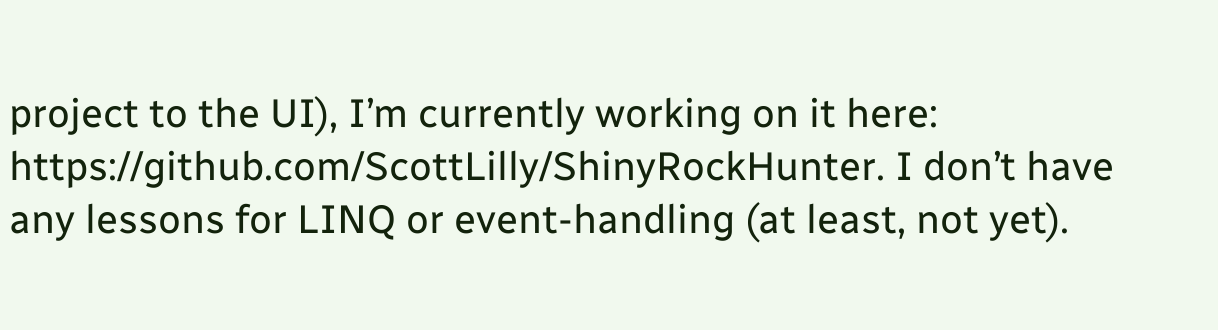project to the UI), I’m currently working on it here: https://github.com/ScottLilly/ShinyRockHunter. I don’t have any lessons for LINQ or event-handling (at least, not yet).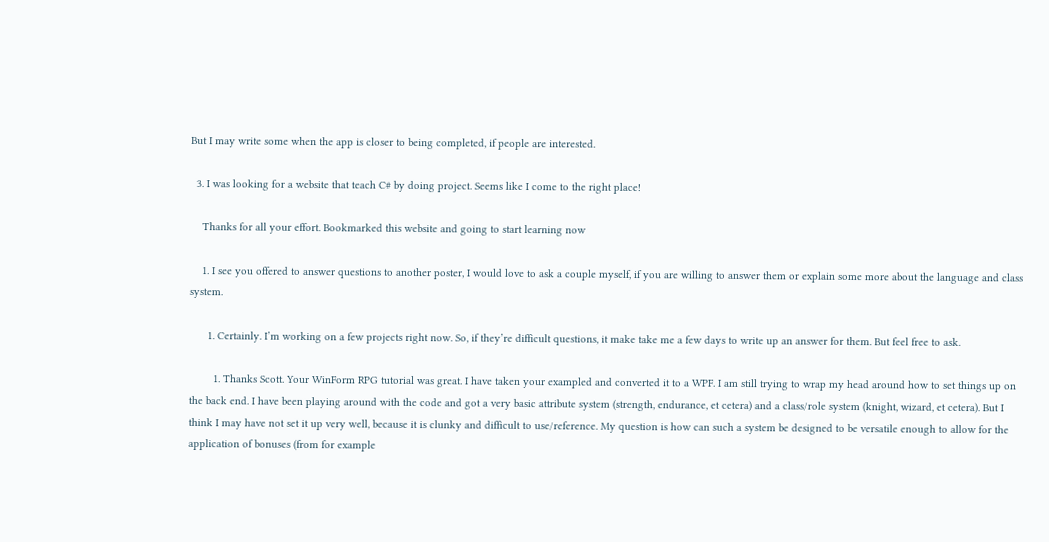But I may write some when the app is closer to being completed, if people are interested.

  3. I was looking for a website that teach C# by doing project. Seems like I come to the right place!

    Thanks for all your effort. Bookmarked this website and going to start learning now

    1. I see you offered to answer questions to another poster, I would love to ask a couple myself, if you are willing to answer them or explain some more about the language and class system.

      1. Certainly. I’m working on a few projects right now. So, if they’re difficult questions, it make take me a few days to write up an answer for them. But feel free to ask.

        1. Thanks Scott. Your WinForm RPG tutorial was great. I have taken your exampled and converted it to a WPF. I am still trying to wrap my head around how to set things up on the back end. I have been playing around with the code and got a very basic attribute system (strength, endurance, et cetera) and a class/role system (knight, wizard, et cetera). But I think I may have not set it up very well, because it is clunky and difficult to use/reference. My question is how can such a system be designed to be versatile enough to allow for the application of bonuses (from for example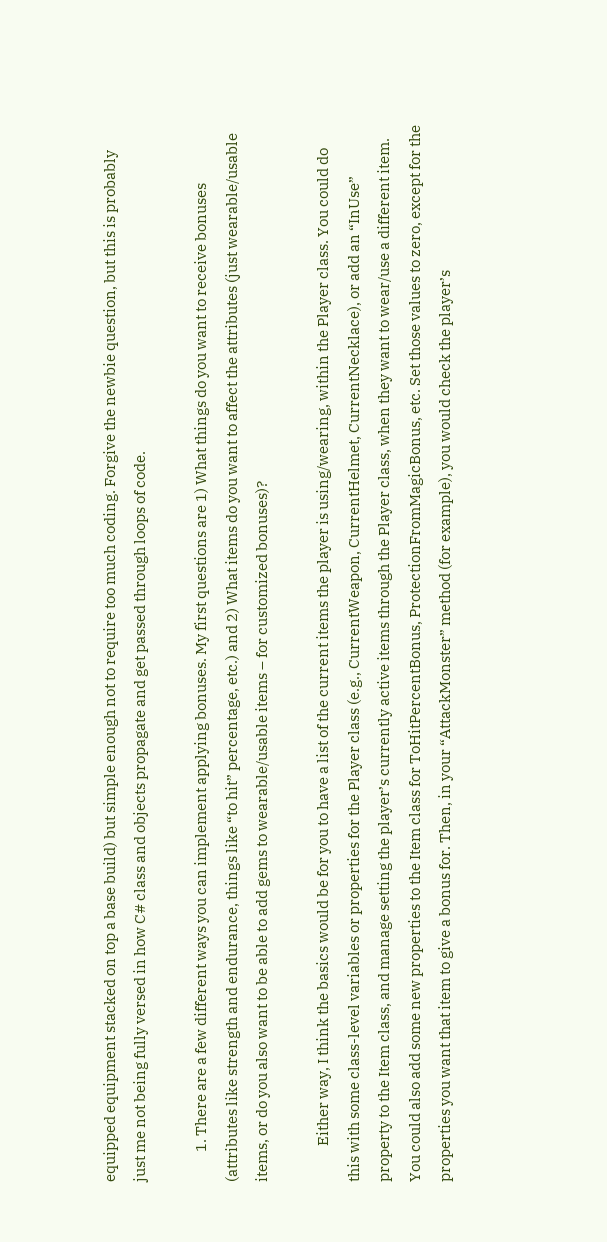equipped equipment stacked on top a base build) but simple enough not to require too much coding. Forgive the newbie question, but this is probably just me not being fully versed in how C# class and objects propagate and get passed through loops of code.

          1. There are a few different ways you can implement applying bonuses. My first questions are 1) What things do you want to receive bonuses (attributes like strength and endurance, things like “to hit” percentage, etc.) and 2) What items do you want to affect the attributes (just wearable/usable items, or do you also want to be able to add gems to wearable/usable items – for customized bonuses)?

            Either way, I think the basics would be for you to have a list of the current items the player is using/wearing, within the Player class. You could do this with some class-level variables or properties for the Player class (e.g., CurrentWeapon, CurrentHelmet, CurrentNecklace), or add an “InUse” property to the Item class, and manage setting the player’s currently active items through the Player class, when they want to wear/use a different item. You could also add some new properties to the Item class for ToHitPercentBonus, ProtectionFromMagicBonus, etc. Set those values to zero, except for the properties you want that item to give a bonus for. Then, in your “AttackMonster” method (for example), you would check the player’s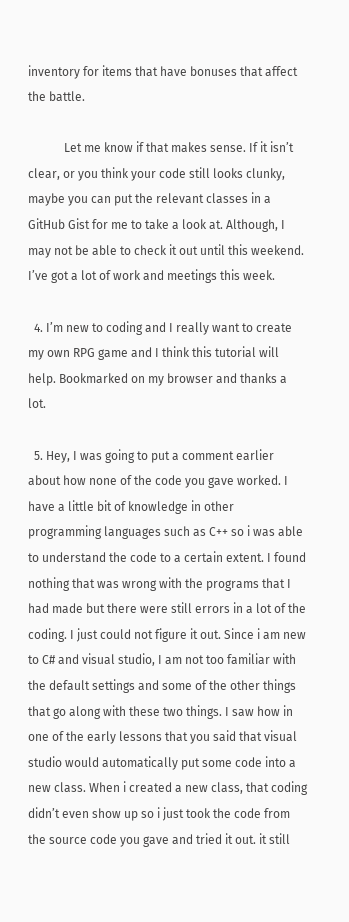inventory for items that have bonuses that affect the battle.

            Let me know if that makes sense. If it isn’t clear, or you think your code still looks clunky, maybe you can put the relevant classes in a GitHub Gist for me to take a look at. Although, I may not be able to check it out until this weekend. I’ve got a lot of work and meetings this week.

  4. I’m new to coding and I really want to create my own RPG game and I think this tutorial will help. Bookmarked on my browser and thanks a lot.

  5. Hey, I was going to put a comment earlier about how none of the code you gave worked. I have a little bit of knowledge in other programming languages such as C++ so i was able to understand the code to a certain extent. I found nothing that was wrong with the programs that I had made but there were still errors in a lot of the coding. I just could not figure it out. Since i am new to C# and visual studio, I am not too familiar with the default settings and some of the other things that go along with these two things. I saw how in one of the early lessons that you said that visual studio would automatically put some code into a new class. When i created a new class, that coding didn’t even show up so i just took the code from the source code you gave and tried it out. it still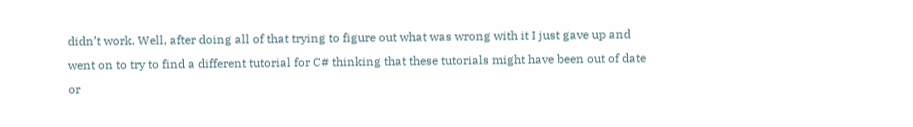didn’t work. Well, after doing all of that trying to figure out what was wrong with it I just gave up and went on to try to find a different tutorial for C# thinking that these tutorials might have been out of date or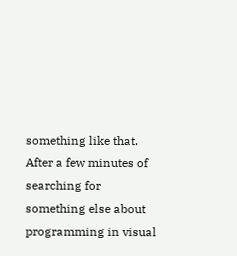something like that. After a few minutes of searching for something else about programming in visual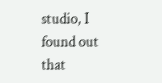studio, I found out that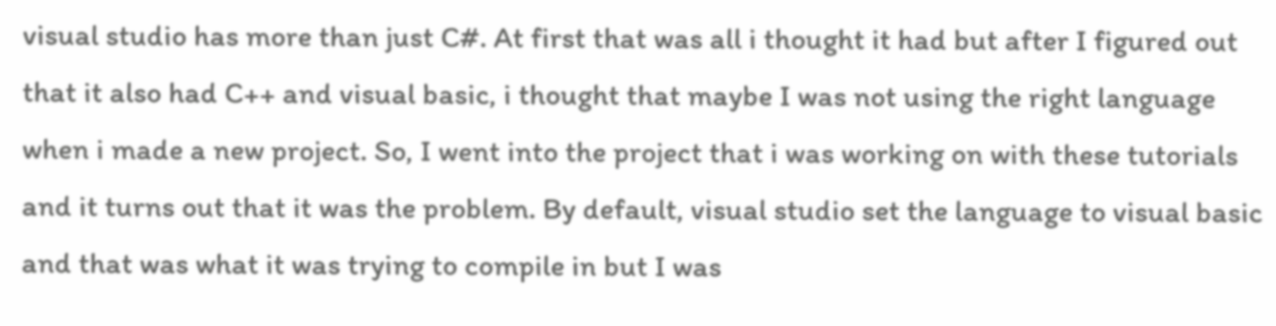visual studio has more than just C#. At first that was all i thought it had but after I figured out that it also had C++ and visual basic, i thought that maybe I was not using the right language when i made a new project. So, I went into the project that i was working on with these tutorials and it turns out that it was the problem. By default, visual studio set the language to visual basic and that was what it was trying to compile in but I was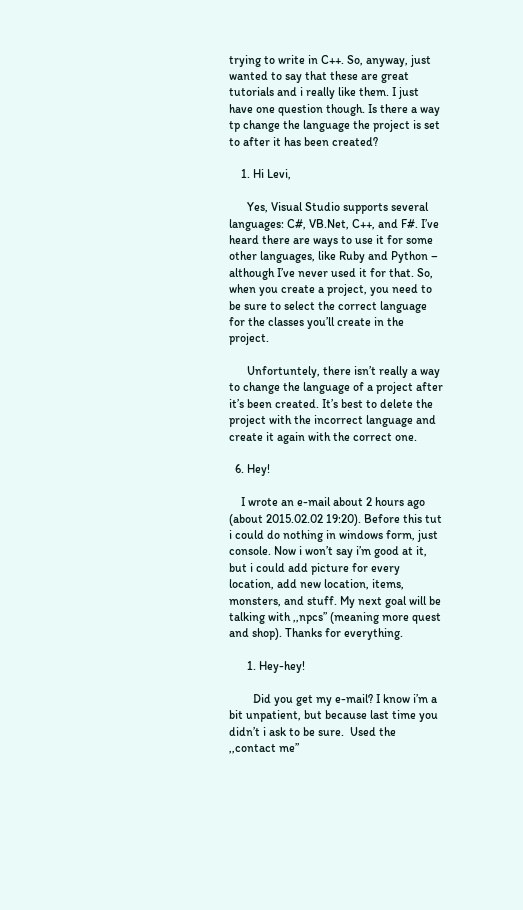trying to write in C++. So, anyway, just wanted to say that these are great tutorials and i really like them. I just have one question though. Is there a way tp change the language the project is set to after it has been created?

    1. Hi Levi,

      Yes, Visual Studio supports several languages: C#, VB.Net, C++, and F#. I’ve heard there are ways to use it for some other languages, like Ruby and Python – although I’ve never used it for that. So, when you create a project, you need to be sure to select the correct language for the classes you’ll create in the project.

      Unfortuntely, there isn’t really a way to change the language of a project after it’s been created. It’s best to delete the project with the incorrect language and create it again with the correct one.

  6. Hey!

    I wrote an e-mail about 2 hours ago (about 2015.02.02 19:20). Before this tut i could do nothing in windows form, just console. Now i won’t say i’m good at it, but i could add picture for every location, add new location, items, monsters, and stuff. My next goal will be talking with ,,npcs” (meaning more quest and shop). Thanks for everything.

      1. Hey-hey!

        Did you get my e-mail? I know i’m a bit unpatient, but because last time you didn’t i ask to be sure.  Used the ,,contact me”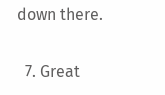down there.

  7. Great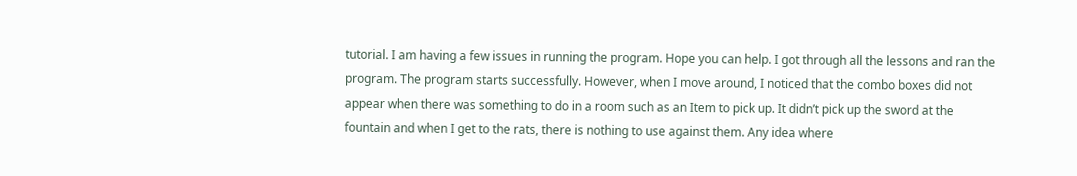tutorial. I am having a few issues in running the program. Hope you can help. I got through all the lessons and ran the program. The program starts successfully. However, when I move around, I noticed that the combo boxes did not appear when there was something to do in a room such as an Item to pick up. It didn’t pick up the sword at the fountain and when I get to the rats, there is nothing to use against them. Any idea where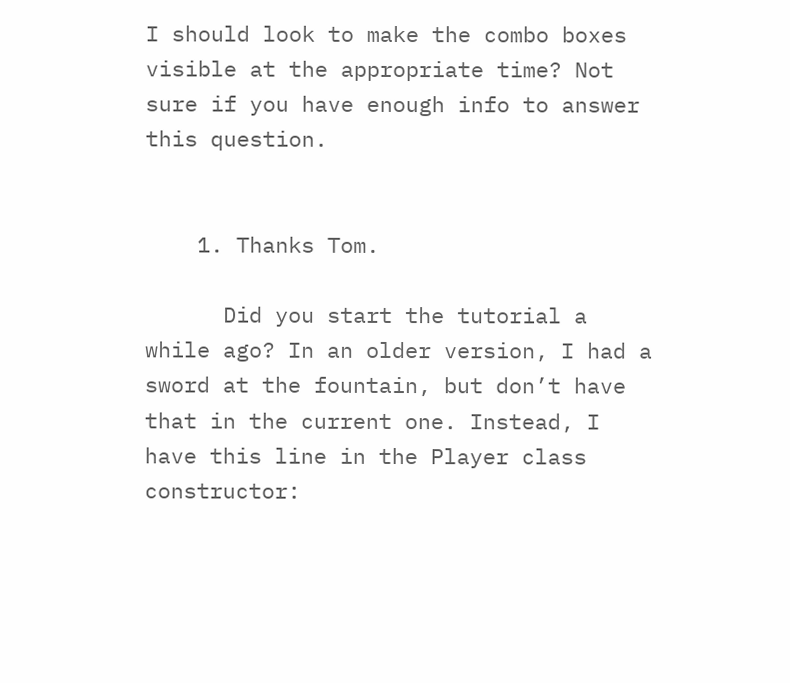I should look to make the combo boxes visible at the appropriate time? Not sure if you have enough info to answer this question.


    1. Thanks Tom.

      Did you start the tutorial a while ago? In an older version, I had a sword at the fountain, but don’t have that in the current one. Instead, I have this line in the Player class constructor: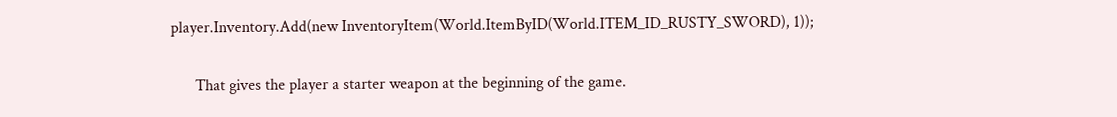player.Inventory.Add(new InventoryItem(World.ItemByID(World.ITEM_ID_RUSTY_SWORD), 1));

      That gives the player a starter weapon at the beginning of the game.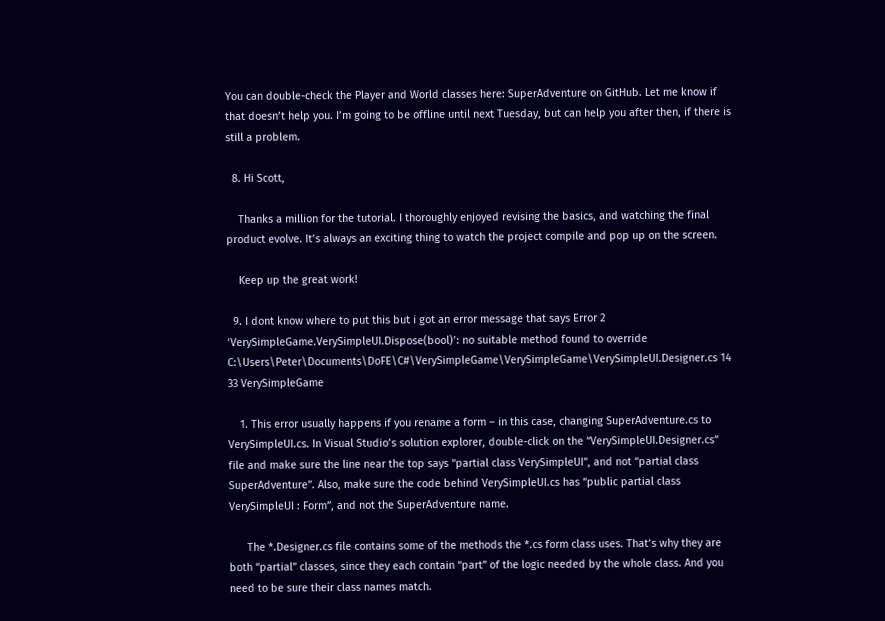You can double-check the Player and World classes here: SuperAdventure on GitHub. Let me know if that doesn’t help you. I’m going to be offline until next Tuesday, but can help you after then, if there is still a problem.

  8. Hi Scott,

    Thanks a million for the tutorial. I thoroughly enjoyed revising the basics, and watching the final product evolve. It’s always an exciting thing to watch the project compile and pop up on the screen.

    Keep up the great work!

  9. I dont know where to put this but i got an error message that says Error 2 ‘VerySimpleGame.VerySimpleUI.Dispose(bool)’: no suitable method found to override C:\Users\Peter\Documents\DoFE\C#\VerySimpleGame\VerySimpleGame\VerySimpleUI.Designer.cs 14 33 VerySimpleGame

    1. This error usually happens if you rename a form – in this case, changing SuperAdventure.cs to VerySimpleUI.cs. In Visual Studio’s solution explorer, double-click on the “VerySimpleUI.Designer.cs” file and make sure the line near the top says “partial class VerySimpleUI”, and not “partial class SuperAdventure”. Also, make sure the code behind VerySimpleUI.cs has “public partial class VerySimpleUI : Form”, and not the SuperAdventure name.

      The *.Designer.cs file contains some of the methods the *.cs form class uses. That’s why they are both “partial” classes, since they each contain “part” of the logic needed by the whole class. And you need to be sure their class names match.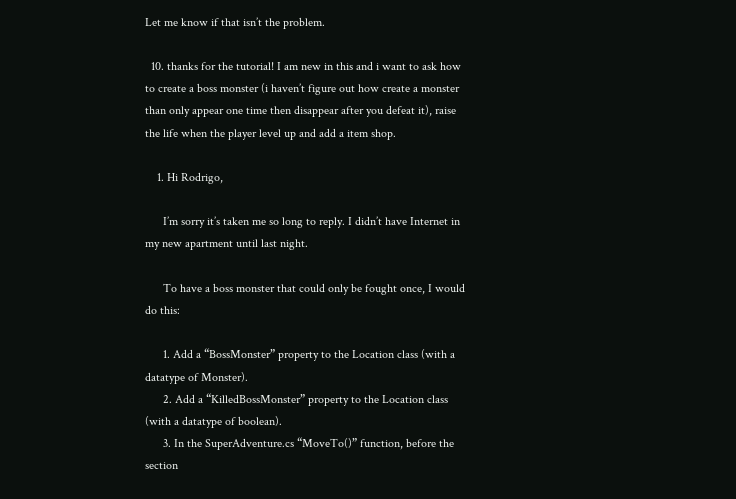Let me know if that isn’t the problem.

  10. thanks for the tutorial! I am new in this and i want to ask how to create a boss monster (i haven’t figure out how create a monster than only appear one time then disappear after you defeat it), raise the life when the player level up and add a item shop.

    1. Hi Rodrigo,

      I’m sorry it’s taken me so long to reply. I didn’t have Internet in my new apartment until last night.

      To have a boss monster that could only be fought once, I would do this:

      1. Add a “BossMonster” property to the Location class (with a datatype of Monster).
      2. Add a “KilledBossMonster” property to the Location class (with a datatype of boolean).
      3. In the SuperAdventure.cs “MoveTo()” function, before the section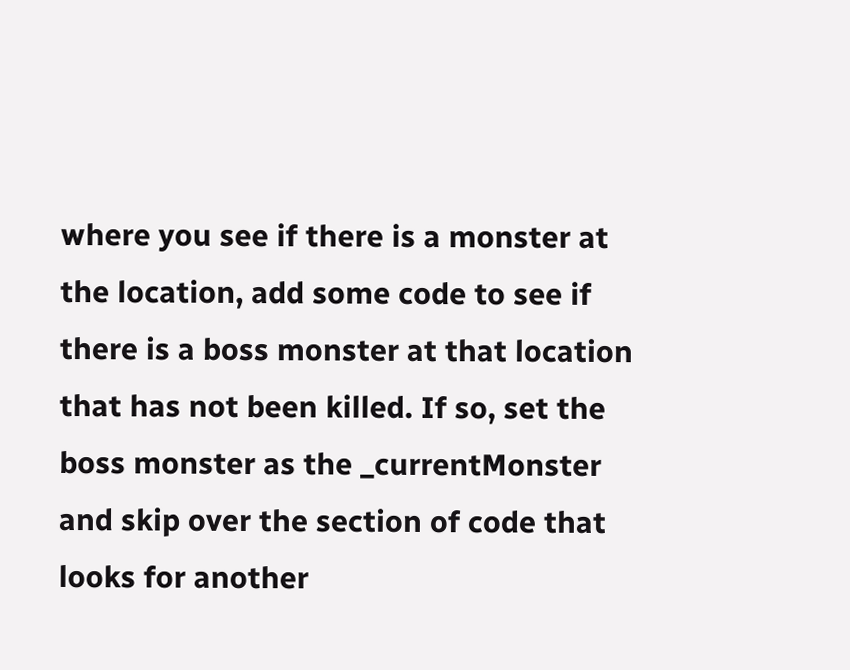where you see if there is a monster at the location, add some code to see if there is a boss monster at that location that has not been killed. If so, set the boss monster as the _currentMonster and skip over the section of code that looks for another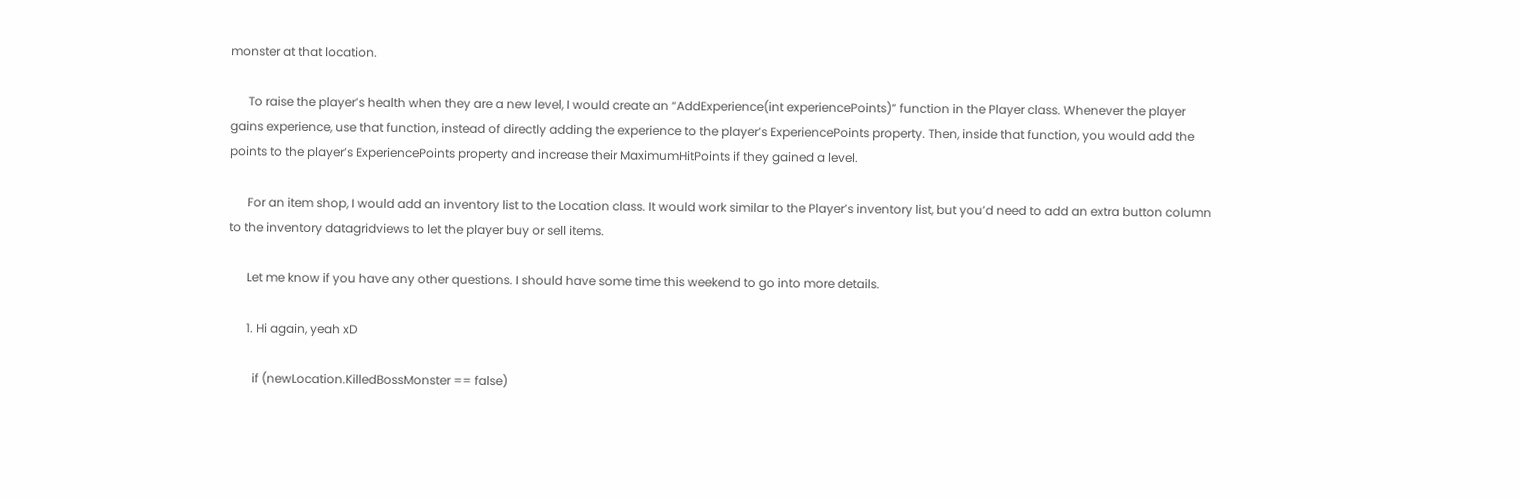monster at that location.

      To raise the player’s health when they are a new level, I would create an “AddExperience(int experiencePoints)” function in the Player class. Whenever the player gains experience, use that function, instead of directly adding the experience to the player’s ExperiencePoints property. Then, inside that function, you would add the points to the player’s ExperiencePoints property and increase their MaximumHitPoints if they gained a level.

      For an item shop, I would add an inventory list to the Location class. It would work similar to the Player’s inventory list, but you’d need to add an extra button column to the inventory datagridviews to let the player buy or sell items.

      Let me know if you have any other questions. I should have some time this weekend to go into more details.

      1. Hi again, yeah xD

        if (newLocation.KilledBossMonster == false)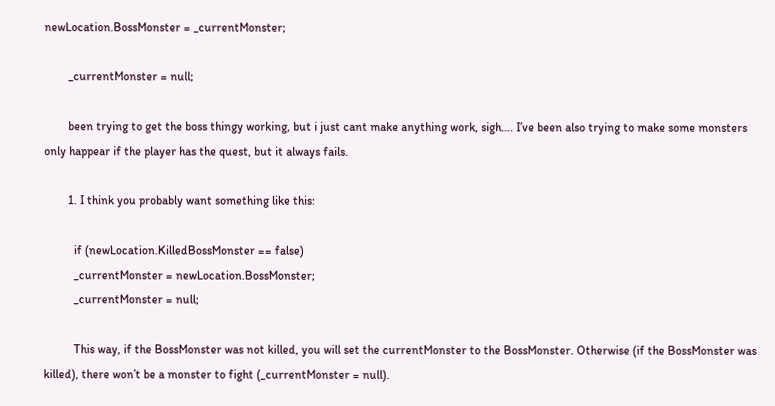newLocation.BossMonster = _currentMonster;

        _currentMonster = null;

        been trying to get the boss thingy working, but i just cant make anything work, sigh…. I’ve been also trying to make some monsters only happear if the player has the quest, but it always fails.

        1. I think you probably want something like this:

          if (newLocation.KilledBossMonster == false)
          _currentMonster = newLocation.BossMonster;
          _currentMonster = null;

          This way, if the BossMonster was not killed, you will set the currentMonster to the BossMonster. Otherwise (if the BossMonster was killed), there won’t be a monster to fight (_currentMonster = null).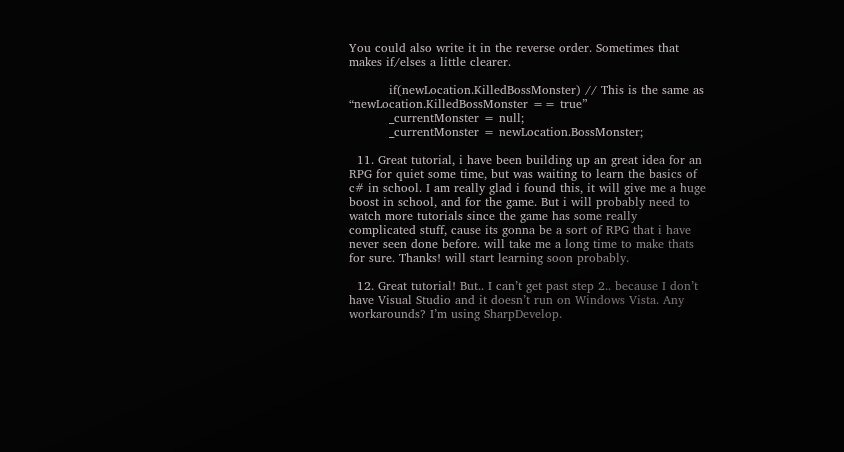You could also write it in the reverse order. Sometimes that makes if/elses a little clearer.

          if(newLocation.KilledBossMonster) // This is the same as “newLocation.KilledBossMonster == true”
          _currentMonster = null;
          _currentMonster = newLocation.BossMonster;

  11. Great tutorial, i have been building up an great idea for an RPG for quiet some time, but was waiting to learn the basics of c# in school. I am really glad i found this, it will give me a huge boost in school, and for the game. But i will probably need to watch more tutorials since the game has some really complicated stuff, cause its gonna be a sort of RPG that i have never seen done before. will take me a long time to make thats for sure. Thanks! will start learning soon probably.

  12. Great tutorial! But.. I can’t get past step 2.. because I don’t have Visual Studio and it doesn’t run on Windows Vista. Any workarounds? I’m using SharpDevelop.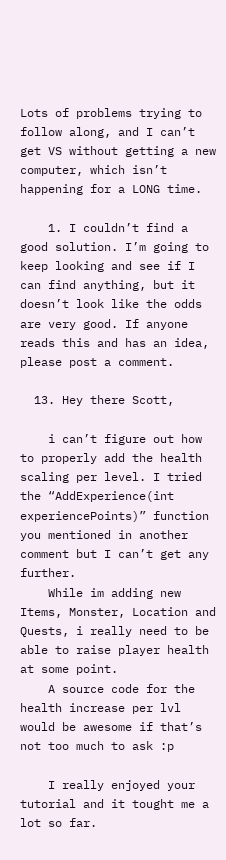Lots of problems trying to follow along, and I can’t get VS without getting a new computer, which isn’t happening for a LONG time.

    1. I couldn’t find a good solution. I’m going to keep looking and see if I can find anything, but it doesn’t look like the odds are very good. If anyone reads this and has an idea, please post a comment.

  13. Hey there Scott,

    i can’t figure out how to properly add the health scaling per level. I tried the “AddExperience(int experiencePoints)” function you mentioned in another comment but I can’t get any further.
    While im adding new Items, Monster, Location and Quests, i really need to be able to raise player health at some point.
    A source code for the health increase per lvl would be awesome if that’s not too much to ask :p

    I really enjoyed your tutorial and it tought me a lot so far.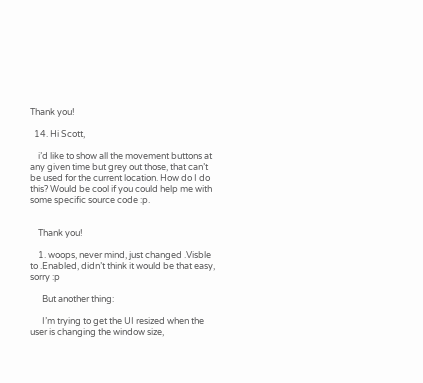Thank you!

  14. Hi Scott,

    i’d like to show all the movement buttons at any given time but grey out those, that can’t be used for the current location. How do I do this? Would be cool if you could help me with some specific source code :p.


    Thank you!

    1. woops, never mind, just changed .Visble to .Enabled, didn’t think it would be that easy, sorry :p

      But another thing:

      I’m trying to get the UI resized when the user is changing the window size,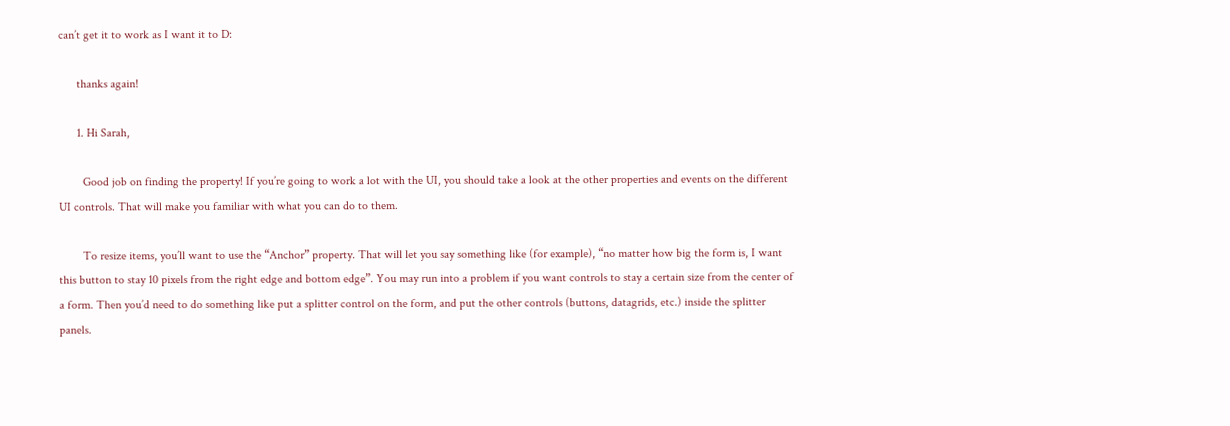can’t get it to work as I want it to D:

      thanks again!

      1. Hi Sarah,

        Good job on finding the property! If you’re going to work a lot with the UI, you should take a look at the other properties and events on the different UI controls. That will make you familiar with what you can do to them.

        To resize items, you’ll want to use the “Anchor” property. That will let you say something like (for example), “no matter how big the form is, I want this button to stay 10 pixels from the right edge and bottom edge”. You may run into a problem if you want controls to stay a certain size from the center of a form. Then you’d need to do something like put a splitter control on the form, and put the other controls (buttons, datagrids, etc.) inside the splitter panels.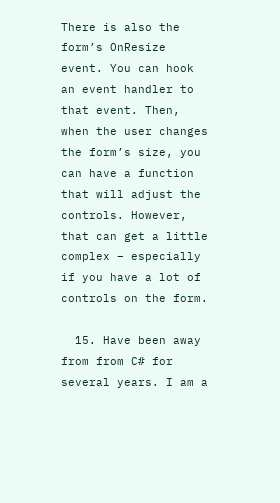There is also the form’s OnResize event. You can hook an event handler to that event. Then, when the user changes the form’s size, you can have a function that will adjust the controls. However, that can get a little complex – especially if you have a lot of controls on the form.

  15. Have been away from from C# for  several years. I am a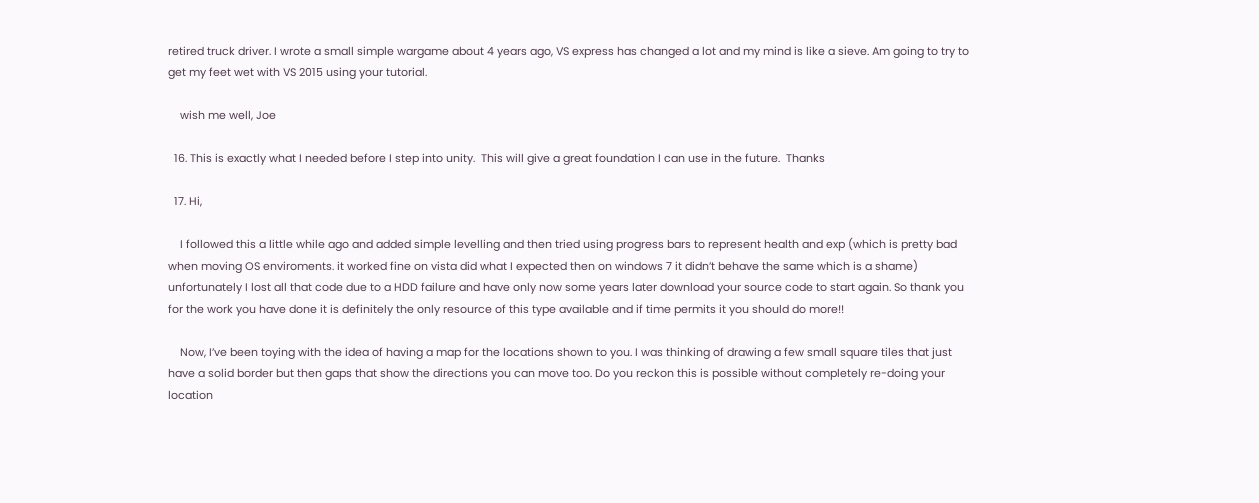retired truck driver. I wrote a small simple wargame about 4 years ago, VS express has changed a lot and my mind is like a sieve. Am going to try to get my feet wet with VS 2015 using your tutorial.

    wish me well, Joe

  16. This is exactly what I needed before I step into unity.  This will give a great foundation I can use in the future.  Thanks

  17. Hi,

    I followed this a little while ago and added simple levelling and then tried using progress bars to represent health and exp (which is pretty bad when moving OS enviroments. it worked fine on vista did what I expected then on windows 7 it didn’t behave the same which is a shame) unfortunately I lost all that code due to a HDD failure and have only now some years later download your source code to start again. So thank you for the work you have done it is definitely the only resource of this type available and if time permits it you should do more!!

    Now, I’ve been toying with the idea of having a map for the locations shown to you. I was thinking of drawing a few small square tiles that just have a solid border but then gaps that show the directions you can move too. Do you reckon this is possible without completely re-doing your location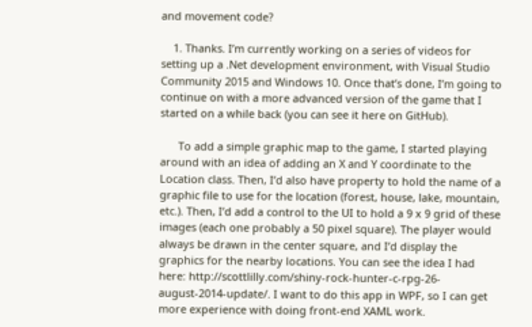and movement code?

    1. Thanks. I’m currently working on a series of videos for setting up a .Net development environment, with Visual Studio Community 2015 and Windows 10. Once that’s done, I’m going to continue on with a more advanced version of the game that I started on a while back (you can see it here on GitHub).

      To add a simple graphic map to the game, I started playing around with an idea of adding an X and Y coordinate to the Location class. Then, I’d also have property to hold the name of a graphic file to use for the location (forest, house, lake, mountain, etc.). Then, I’d add a control to the UI to hold a 9 x 9 grid of these images (each one probably a 50 pixel square). The player would always be drawn in the center square, and I’d display the graphics for the nearby locations. You can see the idea I had here: http://scottlilly.com/shiny-rock-hunter-c-rpg-26-august-2014-update/. I want to do this app in WPF, so I can get more experience with doing front-end XAML work.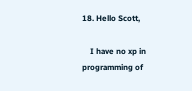18. Hello Scott,

    I have no xp in programming of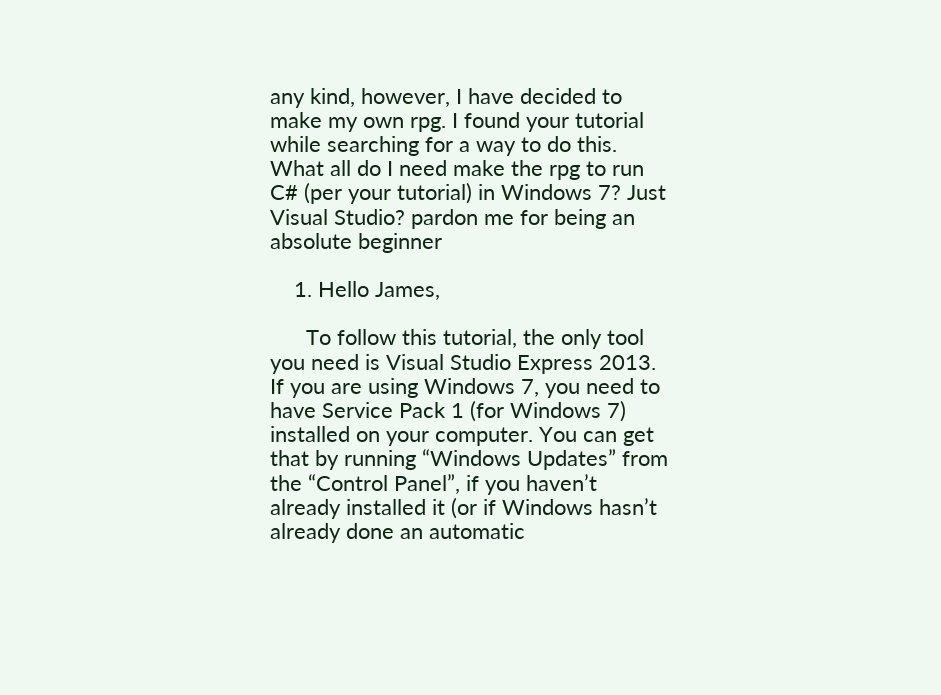any kind, however, I have decided to make my own rpg. I found your tutorial while searching for a way to do this. What all do I need make the rpg to run C# (per your tutorial) in Windows 7? Just Visual Studio? pardon me for being an absolute beginner

    1. Hello James,

      To follow this tutorial, the only tool you need is Visual Studio Express 2013. If you are using Windows 7, you need to have Service Pack 1 (for Windows 7) installed on your computer. You can get that by running “Windows Updates” from the “Control Panel”, if you haven’t already installed it (or if Windows hasn’t already done an automatic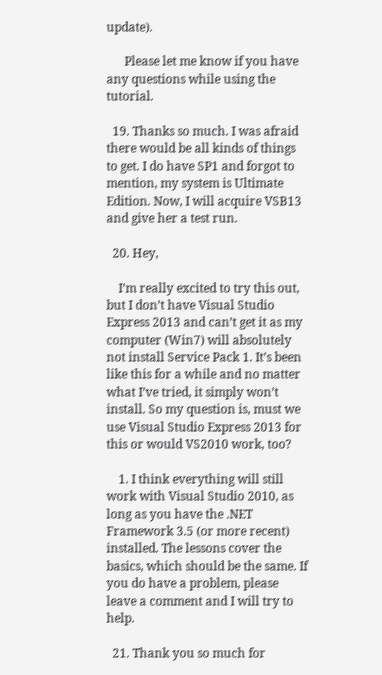update).

      Please let me know if you have any questions while using the tutorial.

  19. Thanks so much. I was afraid there would be all kinds of things to get. I do have SP1 and forgot to mention, my system is Ultimate Edition. Now, I will acquire VSB13 and give her a test run.

  20. Hey,

    I’m really excited to try this out, but I don’t have Visual Studio Express 2013 and can’t get it as my computer (Win7) will absolutely not install Service Pack 1. It’s been like this for a while and no matter what I’ve tried, it simply won’t install. So my question is, must we use Visual Studio Express 2013 for this or would VS2010 work, too?

    1. I think everything will still work with Visual Studio 2010, as long as you have the .NET Framework 3.5 (or more recent) installed. The lessons cover the basics, which should be the same. If you do have a problem, please leave a comment and I will try to help.

  21. Thank you so much for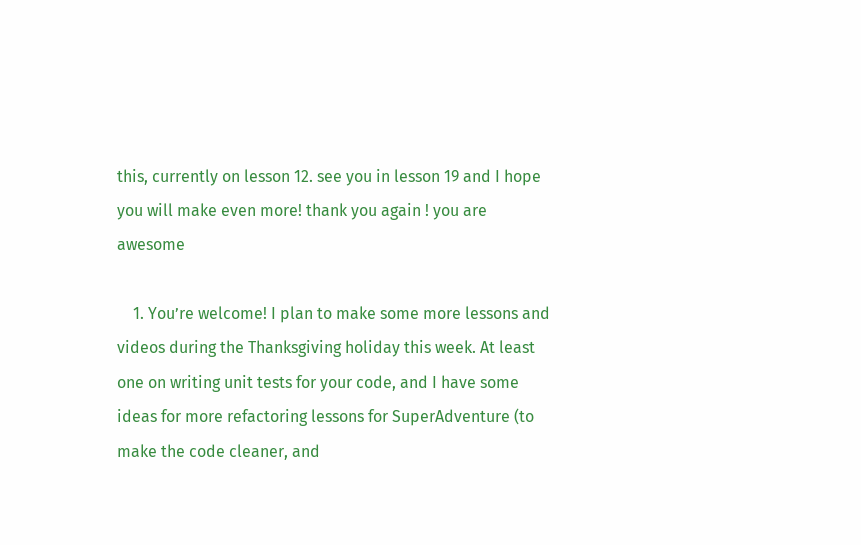this, currently on lesson 12. see you in lesson 19 and I hope you will make even more! thank you again ! you are awesome

    1. You’re welcome! I plan to make some more lessons and videos during the Thanksgiving holiday this week. At least one on writing unit tests for your code, and I have some ideas for more refactoring lessons for SuperAdventure (to make the code cleaner, and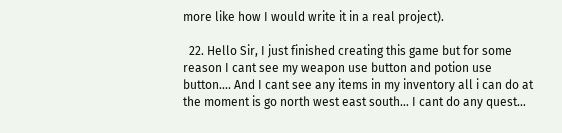more like how I would write it in a real project).

  22. Hello Sir, I just finished creating this game but for some reason I cant see my weapon use button and potion use button…. And I cant see any items in my inventory all i can do at the moment is go north west east south… I cant do any quest…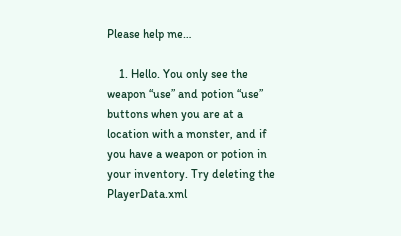Please help me…

    1. Hello. You only see the weapon “use” and potion “use” buttons when you are at a location with a monster, and if you have a weapon or potion in your inventory. Try deleting the PlayerData.xml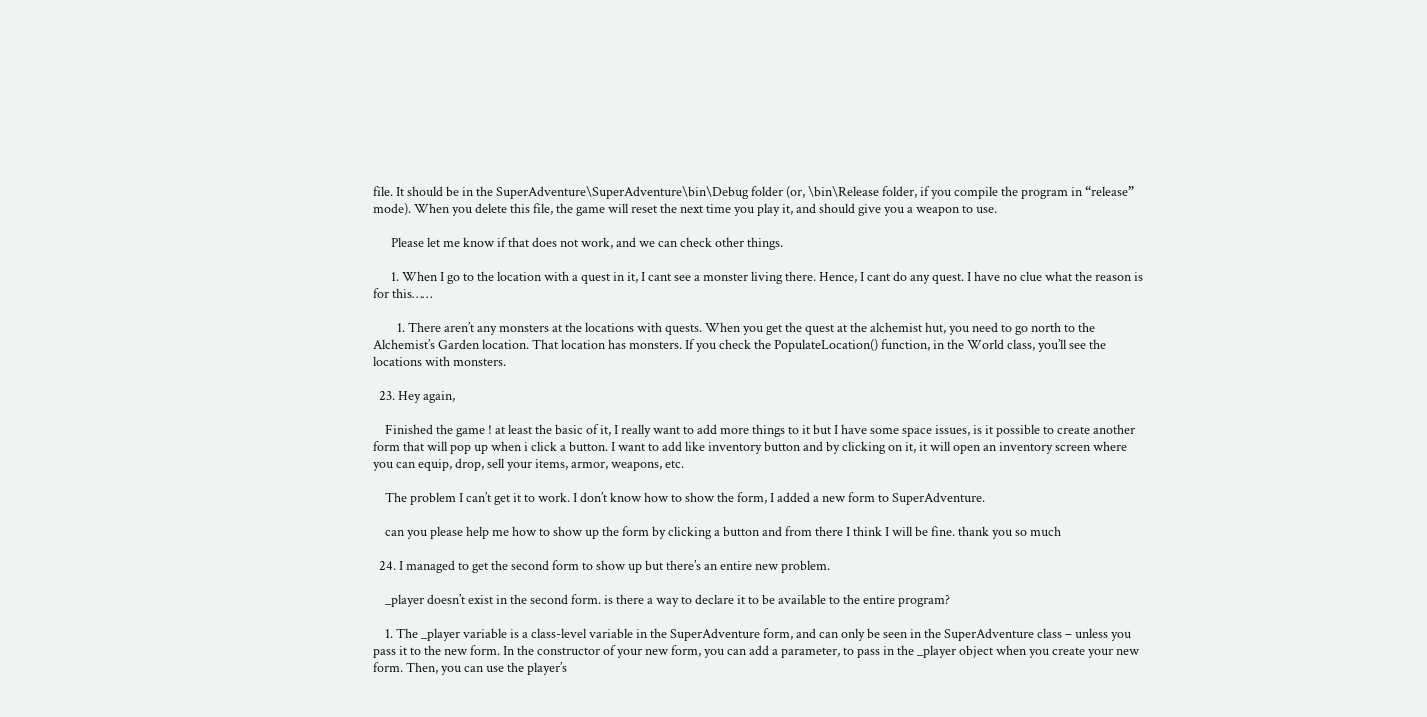file. It should be in the SuperAdventure\SuperAdventure\bin\Debug folder (or, \bin\Release folder, if you compile the program in “release” mode). When you delete this file, the game will reset the next time you play it, and should give you a weapon to use.

      Please let me know if that does not work, and we can check other things.

      1. When I go to the location with a quest in it, I cant see a monster living there. Hence, I cant do any quest. I have no clue what the reason is for this……

        1. There aren’t any monsters at the locations with quests. When you get the quest at the alchemist hut, you need to go north to the Alchemist’s Garden location. That location has monsters. If you check the PopulateLocation() function, in the World class, you’ll see the locations with monsters.

  23. Hey again,

    Finished the game ! at least the basic of it, I really want to add more things to it but I have some space issues, is it possible to create another form that will pop up when i click a button. I want to add like inventory button and by clicking on it, it will open an inventory screen where you can equip, drop, sell your items, armor, weapons, etc.

    The problem I can’t get it to work. I don’t know how to show the form, I added a new form to SuperAdventure.

    can you please help me how to show up the form by clicking a button and from there I think I will be fine. thank you so much

  24. I managed to get the second form to show up but there’s an entire new problem.

    _player doesn’t exist in the second form. is there a way to declare it to be available to the entire program?

    1. The _player variable is a class-level variable in the SuperAdventure form, and can only be seen in the SuperAdventure class – unless you pass it to the new form. In the constructor of your new form, you can add a parameter, to pass in the _player object when you create your new form. Then, you can use the player’s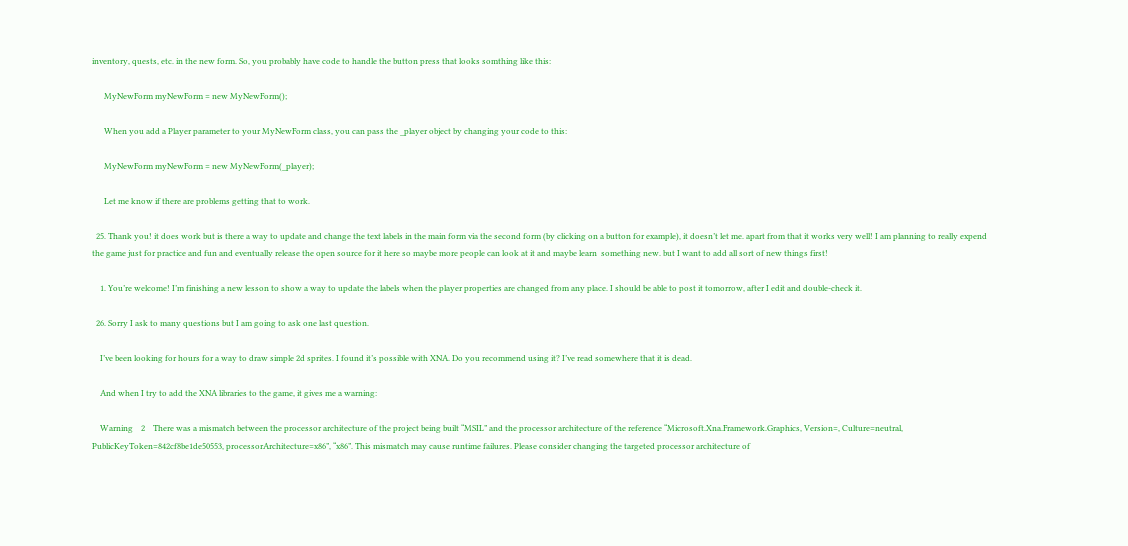inventory, quests, etc. in the new form. So, you probably have code to handle the button press that looks somthing like this:

      MyNewForm myNewForm = new MyNewForm();

      When you add a Player parameter to your MyNewForm class, you can pass the _player object by changing your code to this:

      MyNewForm myNewForm = new MyNewForm(_player);

      Let me know if there are problems getting that to work.

  25. Thank you! it does work but is there a way to update and change the text labels in the main form via the second form (by clicking on a button for example), it doesn’t let me. apart from that it works very well! I am planning to really expend the game just for practice and fun and eventually release the open source for it here so maybe more people can look at it and maybe learn  something new. but I want to add all sort of new things first!

    1. You’re welcome! I’m finishing a new lesson to show a way to update the labels when the player properties are changed from any place. I should be able to post it tomorrow, after I edit and double-check it.

  26. Sorry I ask to many questions but I am going to ask one last question.

    I’ve been looking for hours for a way to draw simple 2d sprites. I found it’s possible with XNA. Do you recommend using it? I’ve read somewhere that it is dead.

    And when I try to add the XNA libraries to the game, it gives me a warning:

    Warning    2    There was a mismatch between the processor architecture of the project being built “MSIL” and the processor architecture of the reference “Microsoft.Xna.Framework.Graphics, Version=, Culture=neutral, PublicKeyToken=842cf8be1de50553, processorArchitecture=x86”, “x86”. This mismatch may cause runtime failures. Please consider changing the targeted processor architecture of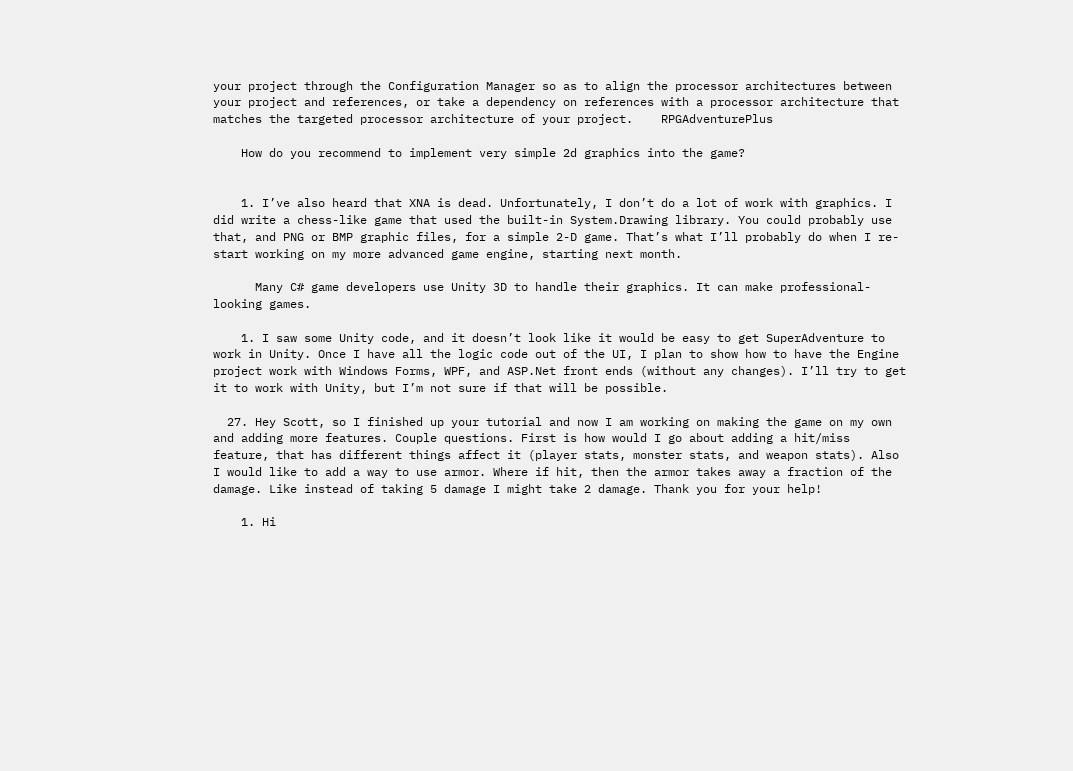your project through the Configuration Manager so as to align the processor architectures between your project and references, or take a dependency on references with a processor architecture that matches the targeted processor architecture of your project.    RPGAdventurePlus

    How do you recommend to implement very simple 2d graphics into the game?


    1. I’ve also heard that XNA is dead. Unfortunately, I don’t do a lot of work with graphics. I did write a chess-like game that used the built-in System.Drawing library. You could probably use that, and PNG or BMP graphic files, for a simple 2-D game. That’s what I’ll probably do when I re-start working on my more advanced game engine, starting next month.

      Many C# game developers use Unity 3D to handle their graphics. It can make professional-looking games.

    1. I saw some Unity code, and it doesn’t look like it would be easy to get SuperAdventure to work in Unity. Once I have all the logic code out of the UI, I plan to show how to have the Engine project work with Windows Forms, WPF, and ASP.Net front ends (without any changes). I’ll try to get it to work with Unity, but I’m not sure if that will be possible.

  27. Hey Scott, so I finished up your tutorial and now I am working on making the game on my own and adding more features. Couple questions. First is how would I go about adding a hit/miss feature, that has different things affect it (player stats, monster stats, and weapon stats). Also I would like to add a way to use armor. Where if hit, then the armor takes away a fraction of the damage. Like instead of taking 5 damage I might take 2 damage. Thank you for your help!

    1. Hi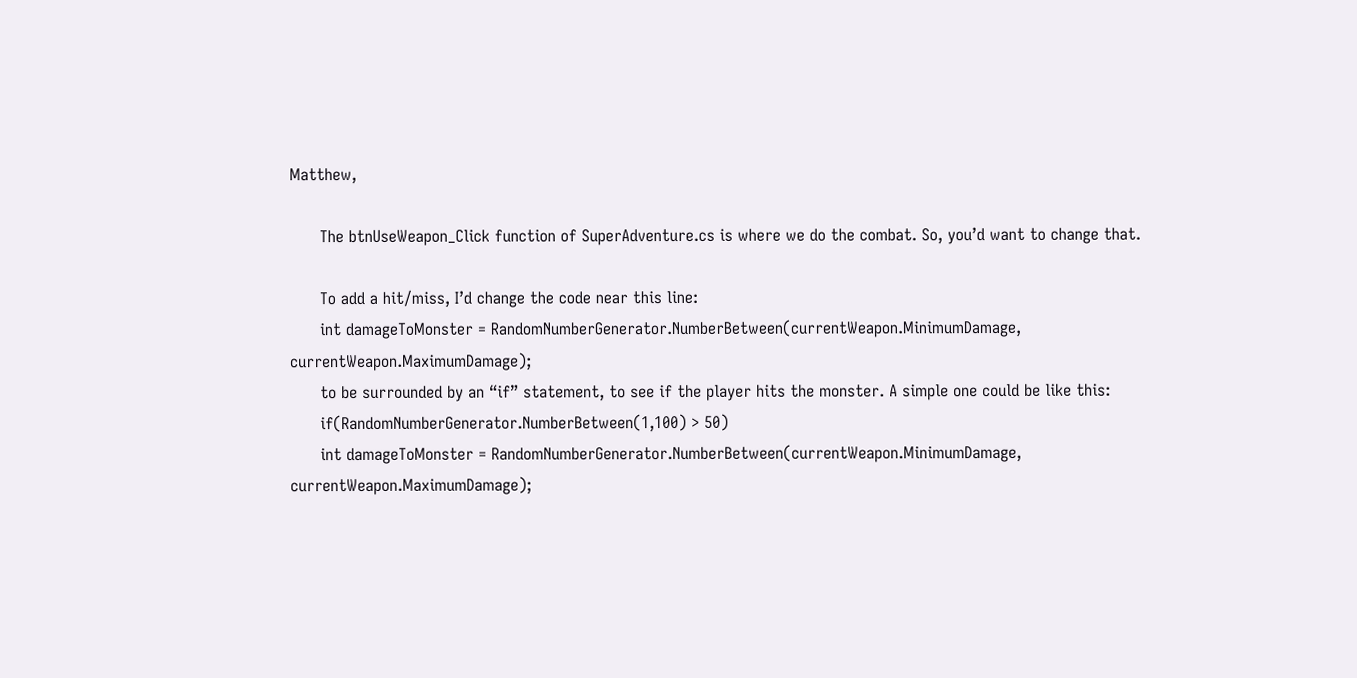Matthew,

      The btnUseWeapon_Click function of SuperAdventure.cs is where we do the combat. So, you’d want to change that.

      To add a hit/miss, I’d change the code near this line:
      int damageToMonster = RandomNumberGenerator.NumberBetween(currentWeapon.MinimumDamage, currentWeapon.MaximumDamage);
      to be surrounded by an “if” statement, to see if the player hits the monster. A simple one could be like this:
      if(RandomNumberGenerator.NumberBetween(1,100) > 50)
      int damageToMonster = RandomNumberGenerator.NumberBetween(currentWeapon.MinimumDamage, currentWeapon.MaximumDamage);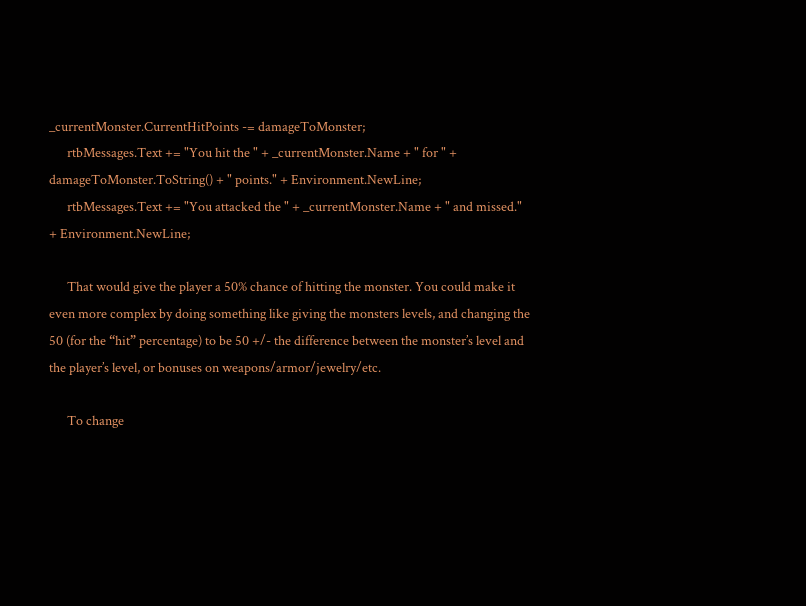_currentMonster.CurrentHitPoints -= damageToMonster;
      rtbMessages.Text += "You hit the " + _currentMonster.Name + " for " + damageToMonster.ToString() + " points." + Environment.NewLine;
      rtbMessages.Text += "You attacked the " + _currentMonster.Name + " and missed." + Environment.NewLine;

      That would give the player a 50% chance of hitting the monster. You could make it even more complex by doing something like giving the monsters levels, and changing the 50 (for the “hit” percentage) to be 50 +/- the difference between the monster’s level and the player’s level, or bonuses on weapons/armor/jewelry/etc.

      To change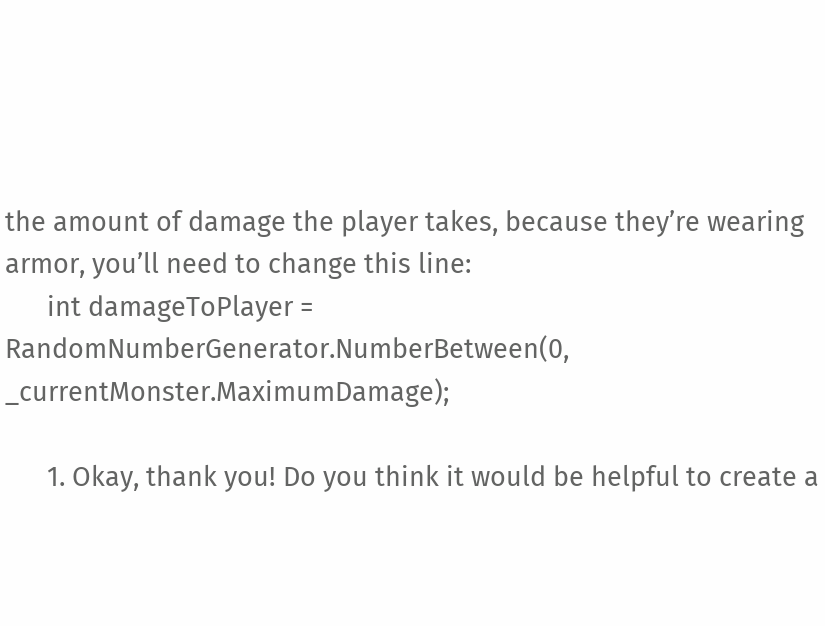the amount of damage the player takes, because they’re wearing armor, you’ll need to change this line:
      int damageToPlayer = RandomNumberGenerator.NumberBetween(0, _currentMonster.MaximumDamage);

      1. Okay, thank you! Do you think it would be helpful to create a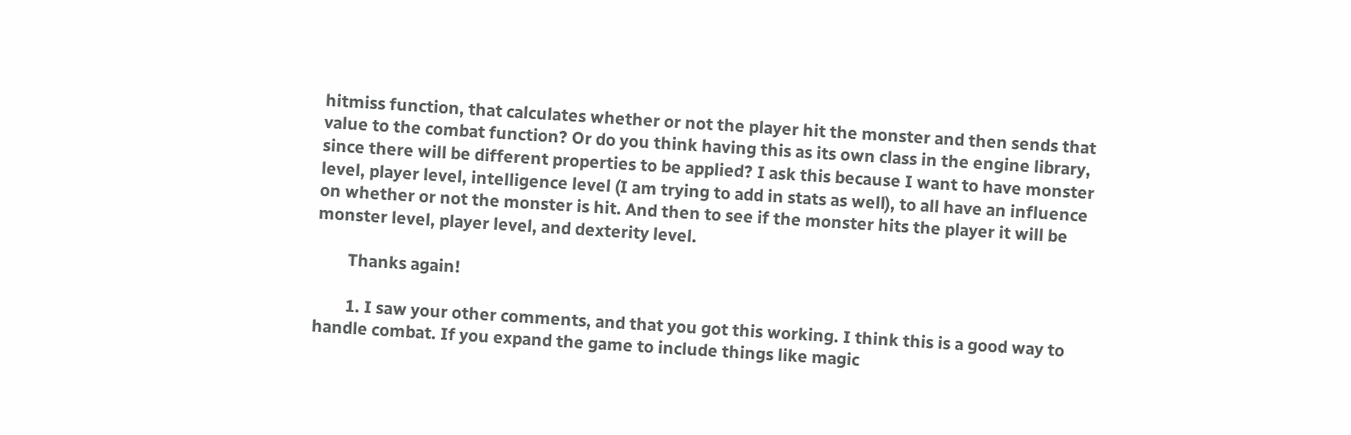hitmiss function, that calculates whether or not the player hit the monster and then sends that value to the combat function? Or do you think having this as its own class in the engine library, since there will be different properties to be applied? I ask this because I want to have monster level, player level, intelligence level (I am trying to add in stats as well), to all have an influence on whether or not the monster is hit. And then to see if the monster hits the player it will be monster level, player level, and dexterity level.

        Thanks again!

        1. I saw your other comments, and that you got this working. I think this is a good way to handle combat. If you expand the game to include things like magic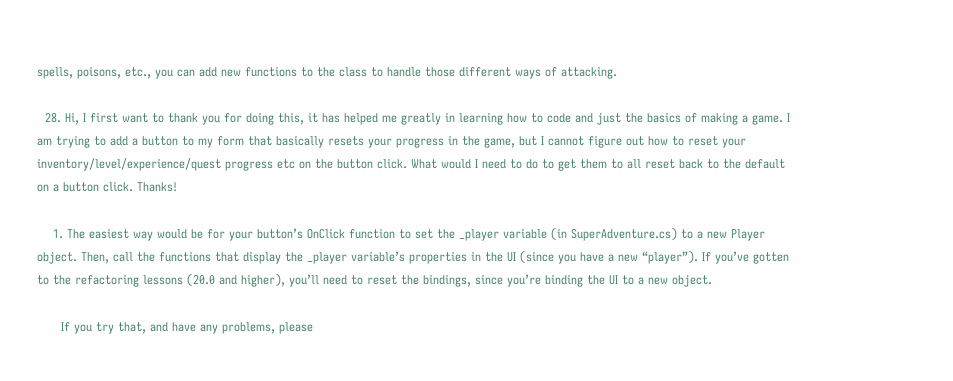spells, poisons, etc., you can add new functions to the class to handle those different ways of attacking.

  28. Hi, I first want to thank you for doing this, it has helped me greatly in learning how to code and just the basics of making a game. I am trying to add a button to my form that basically resets your progress in the game, but I cannot figure out how to reset your inventory/level/experience/quest progress etc on the button click. What would I need to do to get them to all reset back to the default on a button click. Thanks!

    1. The easiest way would be for your button’s OnClick function to set the _player variable (in SuperAdventure.cs) to a new Player object. Then, call the functions that display the _player variable’s properties in the UI (since you have a new “player”). If you’ve gotten to the refactoring lessons (20.0 and higher), you’ll need to reset the bindings, since you’re binding the UI to a new object.

      If you try that, and have any problems, please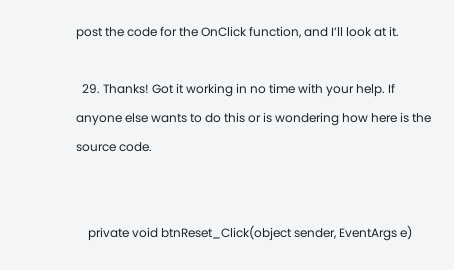post the code for the OnClick function, and I’ll look at it.

  29. Thanks! Got it working in no time with your help. If anyone else wants to do this or is wondering how here is the source code.


    private void btnReset_Click(object sender, EventArgs e)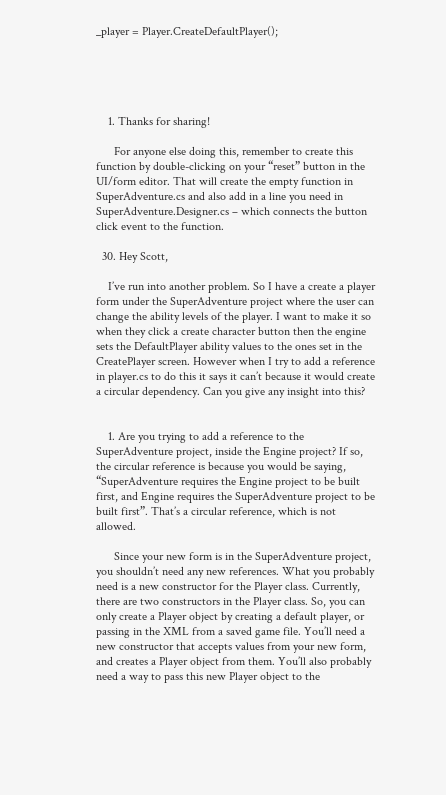_player = Player.CreateDefaultPlayer();





    1. Thanks for sharing!

      For anyone else doing this, remember to create this function by double-clicking on your “reset” button in the UI/form editor. That will create the empty function in SuperAdventure.cs and also add in a line you need in SuperAdventure.Designer.cs – which connects the button click event to the function.

  30. Hey Scott,

    I’ve run into another problem. So I have a create a player form under the SuperAdventure project where the user can change the ability levels of the player. I want to make it so when they click a create character button then the engine sets the DefaultPlayer ability values to the ones set in the CreatePlayer screen. However when I try to add a reference in player.cs to do this it says it can’t because it would create a circular dependency. Can you give any insight into this?


    1. Are you trying to add a reference to the SuperAdventure project, inside the Engine project? If so, the circular reference is because you would be saying, “SuperAdventure requires the Engine project to be built first, and Engine requires the SuperAdventure project to be built first”. That’s a circular reference, which is not allowed.

      Since your new form is in the SuperAdventure project, you shouldn’t need any new references. What you probably need is a new constructor for the Player class. Currently, there are two constructors in the Player class. So, you can only create a Player object by creating a default player, or passing in the XML from a saved game file. You’ll need a new constructor that accepts values from your new form, and creates a Player object from them. You’ll also probably need a way to pass this new Player object to the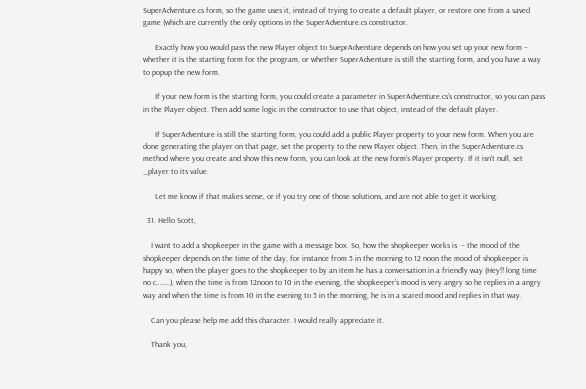SuperAdventure.cs form, so the game uses it, instead of trying to create a default player, or restore one from a saved game (which are currently the only options in the SuperAdventure.cs constructor.

      Exactly how you would pass the new Player object to SueprAdventure depends on how you set up your new form – whether it is the starting form for the program, or whether SuperAdventure is still the starting form, and you have a way to popup the new form.

      If your new form is the starting form, you could create a parameter in SuperAdventure.cs’s constructor, so you can pass in the Player object. Then add some logic in the constructor to use that object, instead of the default player.

      If SuperAdventure is still the starting form, you could add a public Player property to your new form. When you are done generating the player on that page, set the property to the new Player object. Then, in the SuperAdventure.cs method where you create and show this new form, you can look at the new form’s Player property. If it isn’t null, set _player to its value.

      Let me know if that makes sense, or if you try one of those solutions, and are not able to get it working.

  31. Hello Scott,

    I want to add a shopkeeper in the game with a message box. So, how the shopkeeper works is  – the mood of the shopkeeper depends on the time of the day, for instance from 5 in the morning to 12 noon the mood of shopkeeper is happy so, when the player goes to the shopkeeper to by an item he has a conversation in a friendly way (Hey!! long time no c……..), when the time is from 12noon to 10 in the evening, the shopkeeper’s mood is very angry so he replies in a angry way and when the time is from 10 in the evening to 5 in the morning, he is in a scared mood and replies in that way.

    Can you please help me add this character. I would really appreciate it.

    Thank you,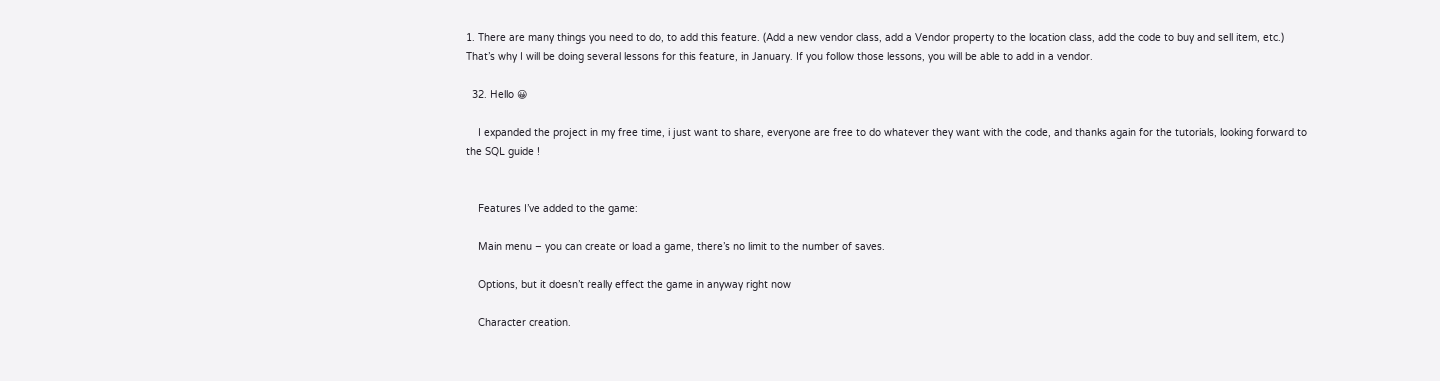1. There are many things you need to do, to add this feature. (Add a new vendor class, add a Vendor property to the location class, add the code to buy and sell item, etc.) That’s why I will be doing several lessons for this feature, in January. If you follow those lessons, you will be able to add in a vendor.

  32. Hello 😀

    I expanded the project in my free time, i just want to share, everyone are free to do whatever they want with the code, and thanks again for the tutorials, looking forward to the SQL guide !


    Features I’ve added to the game:

    Main menu – you can create or load a game, there’s no limit to the number of saves.

    Options, but it doesn’t really effect the game in anyway right now

    Character creation.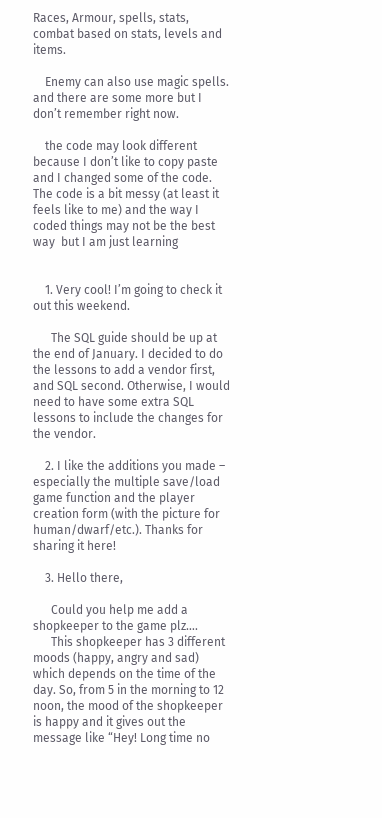Races, Armour, spells, stats, combat based on stats, levels and items.

    Enemy can also use magic spells. and there are some more but I don’t remember right now.

    the code may look different because I don’t like to copy paste and I changed some of the code. The code is a bit messy (at least it feels like to me) and the way I coded things may not be the best way  but I am just learning


    1. Very cool! I’m going to check it out this weekend.

      The SQL guide should be up at the end of January. I decided to do the lessons to add a vendor first, and SQL second. Otherwise, I would need to have some extra SQL lessons to include the changes for the vendor.

    2. I like the additions you made – especially the multiple save/load game function and the player creation form (with the picture for human/dwarf/etc.). Thanks for sharing it here!

    3. Hello there,

      Could you help me add a shopkeeper to the game plz….
      This shopkeeper has 3 different moods (happy, angry and sad) which depends on the time of the day. So, from 5 in the morning to 12 noon, the mood of the shopkeeper is happy and it gives out the message like “Hey! Long time no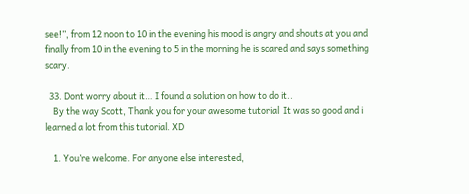see!”, from 12 noon to 10 in the evening his mood is angry and shouts at you and finally from 10 in the evening to 5 in the morning he is scared and says something scary.

  33. Dont worry about it… I found a solution on how to do it..
    By the way Scott, Thank you for your awesome tutorial  It was so good and i learned a lot from this tutorial. XD

    1. You’re welcome. For anyone else interested,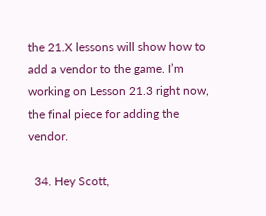the 21.X lessons will show how to add a vendor to the game. I’m working on Lesson 21.3 right now, the final piece for adding the vendor.

  34. Hey Scott,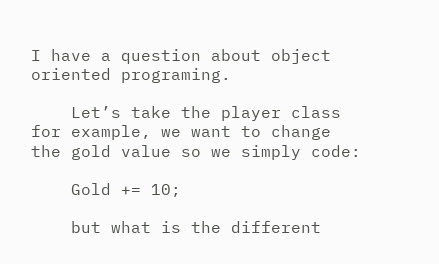I have a question about object oriented programing.

    Let’s take the player class for example, we want to change the gold value so we simply code:

    Gold += 10;

    but what is the different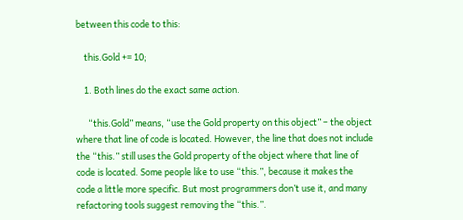between this code to this:

    this.Gold += 10;

    1. Both lines do the exact same action.

      “this.Gold” means, “use the Gold property on this object” – the object where that line of code is located. However, the line that does not include the “this.” still uses the Gold property of the object where that line of code is located. Some people like to use “this.”, because it makes the code a little more specific. But most programmers don’t use it, and many refactoring tools suggest removing the “this.”.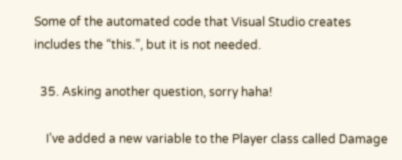Some of the automated code that Visual Studio creates includes the “this.”, but it is not needed.

  35. Asking another question, sorry haha!

    I’ve added a new variable to the Player class called Damage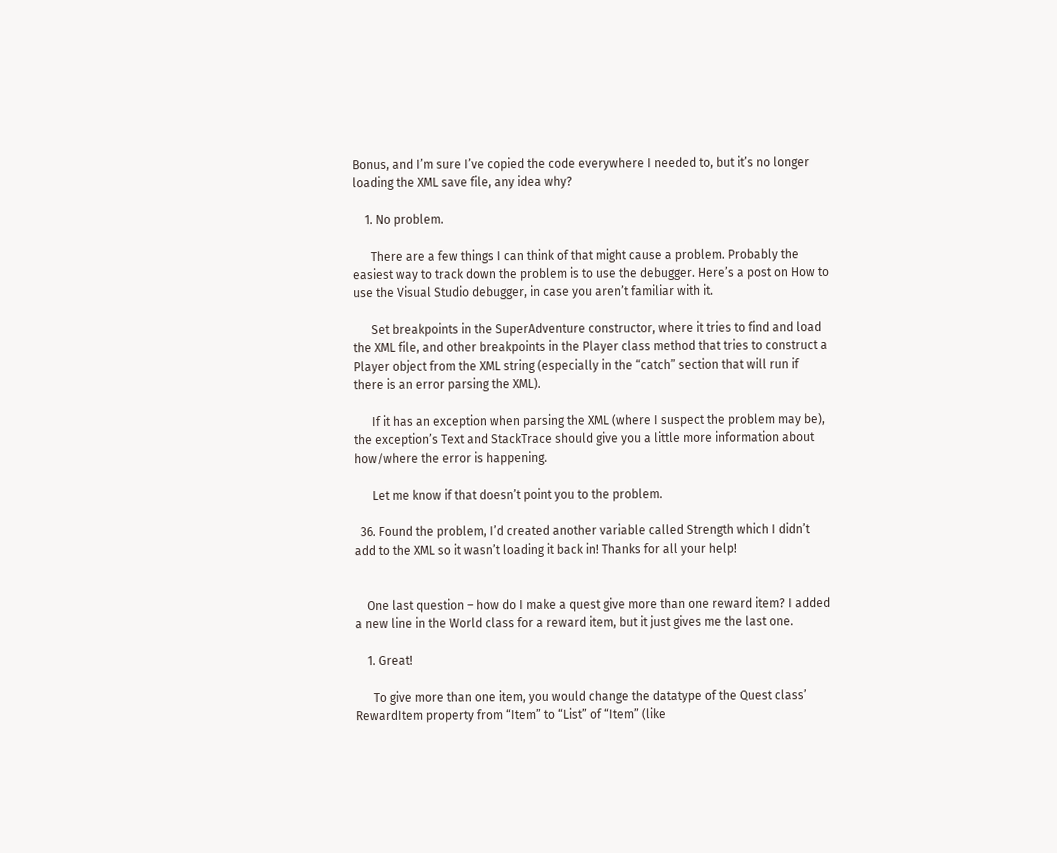Bonus, and I’m sure I’ve copied the code everywhere I needed to, but it’s no longer loading the XML save file, any idea why?

    1. No problem.

      There are a few things I can think of that might cause a problem. Probably the easiest way to track down the problem is to use the debugger. Here’s a post on How to use the Visual Studio debugger, in case you aren’t familiar with it.

      Set breakpoints in the SuperAdventure constructor, where it tries to find and load the XML file, and other breakpoints in the Player class method that tries to construct a Player object from the XML string (especially in the “catch” section that will run if there is an error parsing the XML).

      If it has an exception when parsing the XML (where I suspect the problem may be), the exception’s Text and StackTrace should give you a little more information about how/where the error is happening.

      Let me know if that doesn’t point you to the problem.

  36. Found the problem, I’d created another variable called Strength which I didn’t add to the XML so it wasn’t loading it back in! Thanks for all your help!


    One last question – how do I make a quest give more than one reward item? I added a new line in the World class for a reward item, but it just gives me the last one.

    1. Great!

      To give more than one item, you would change the datatype of the Quest class’ RewardItem property from “Item” to “List” of “Item” (like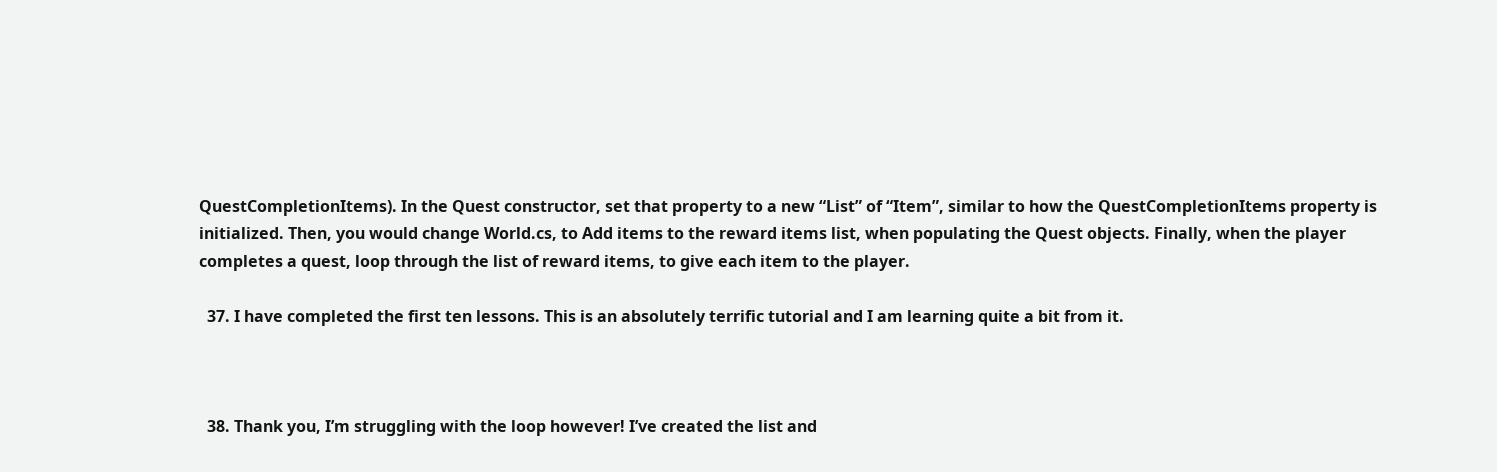QuestCompletionItems). In the Quest constructor, set that property to a new “List” of “Item”, similar to how the QuestCompletionItems property is initialized. Then, you would change World.cs, to Add items to the reward items list, when populating the Quest objects. Finally, when the player completes a quest, loop through the list of reward items, to give each item to the player.

  37. I have completed the first ten lessons. This is an absolutely terrific tutorial and I am learning quite a bit from it.



  38. Thank you, I’m struggling with the loop however! I’ve created the list and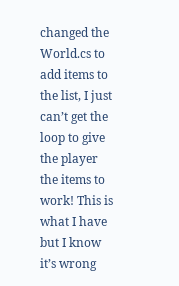changed the World.cs to add items to the list, I just can’t get the loop to give the player the items to work! This is what I have but I know it’s wrong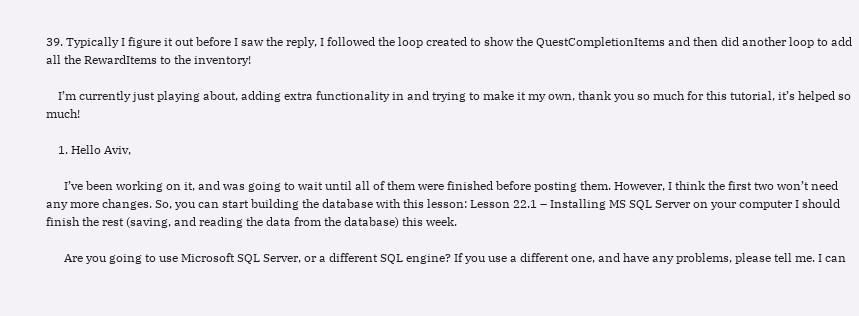39. Typically I figure it out before I saw the reply, I followed the loop created to show the QuestCompletionItems and then did another loop to add all the RewardItems to the inventory!

    I’m currently just playing about, adding extra functionality in and trying to make it my own, thank you so much for this tutorial, it’s helped so much!

    1. Hello Aviv,

      I’ve been working on it, and was going to wait until all of them were finished before posting them. However, I think the first two won’t need any more changes. So, you can start building the database with this lesson: Lesson 22.1 – Installing MS SQL Server on your computer I should finish the rest (saving, and reading the data from the database) this week.

      Are you going to use Microsoft SQL Server, or a different SQL engine? If you use a different one, and have any problems, please tell me. I can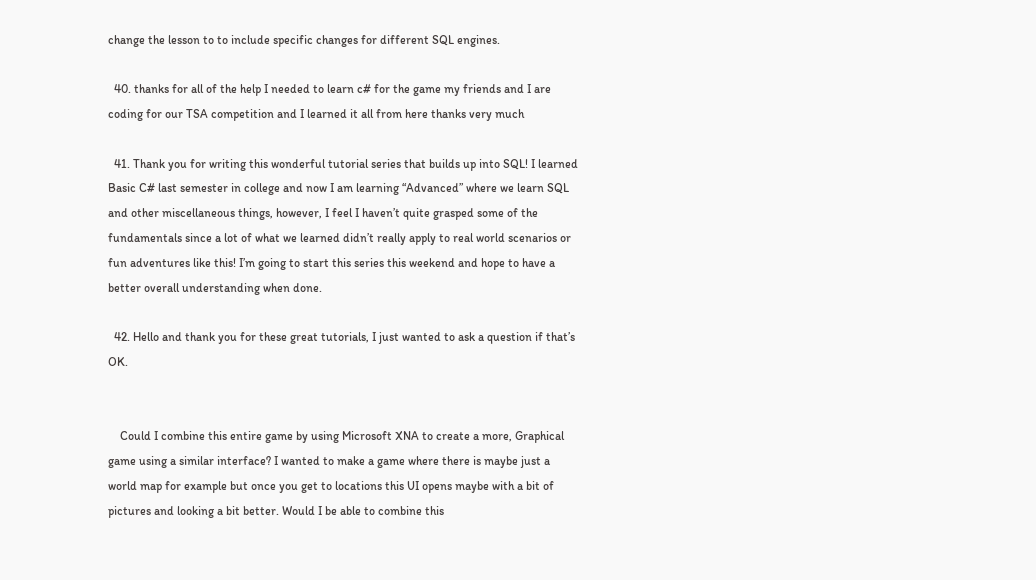change the lesson to to include specific changes for different SQL engines.

  40. thanks for all of the help I needed to learn c# for the game my friends and I are coding for our TSA competition and I learned it all from here thanks very much

  41. Thank you for writing this wonderful tutorial series that builds up into SQL! I learned Basic C# last semester in college and now I am learning “Advanced” where we learn SQL and other miscellaneous things, however, I feel I haven’t quite grasped some of the fundamentals since a lot of what we learned didn’t really apply to real world scenarios or fun adventures like this! I’m going to start this series this weekend and hope to have a better overall understanding when done.

  42. Hello and thank you for these great tutorials, I just wanted to ask a question if that’s OK.


    Could I combine this entire game by using Microsoft XNA to create a more, Graphical game using a similar interface? I wanted to make a game where there is maybe just a world map for example but once you get to locations this UI opens maybe with a bit of pictures and looking a bit better. Would I be able to combine this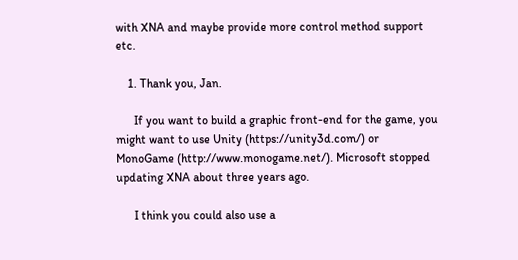with XNA and maybe provide more control method support etc.

    1. Thank you, Jan.

      If you want to build a graphic front-end for the game, you might want to use Unity (https://unity3d.com/) or MonoGame (http://www.monogame.net/). Microsoft stopped updating XNA about three years ago.

      I think you could also use a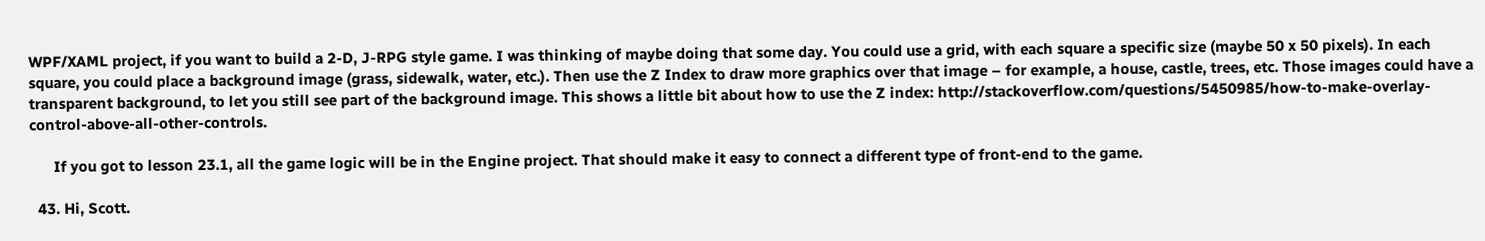WPF/XAML project, if you want to build a 2-D, J-RPG style game. I was thinking of maybe doing that some day. You could use a grid, with each square a specific size (maybe 50 x 50 pixels). In each square, you could place a background image (grass, sidewalk, water, etc.). Then use the Z Index to draw more graphics over that image – for example, a house, castle, trees, etc. Those images could have a transparent background, to let you still see part of the background image. This shows a little bit about how to use the Z index: http://stackoverflow.com/questions/5450985/how-to-make-overlay-control-above-all-other-controls.

      If you got to lesson 23.1, all the game logic will be in the Engine project. That should make it easy to connect a different type of front-end to the game.

  43. Hi, Scott.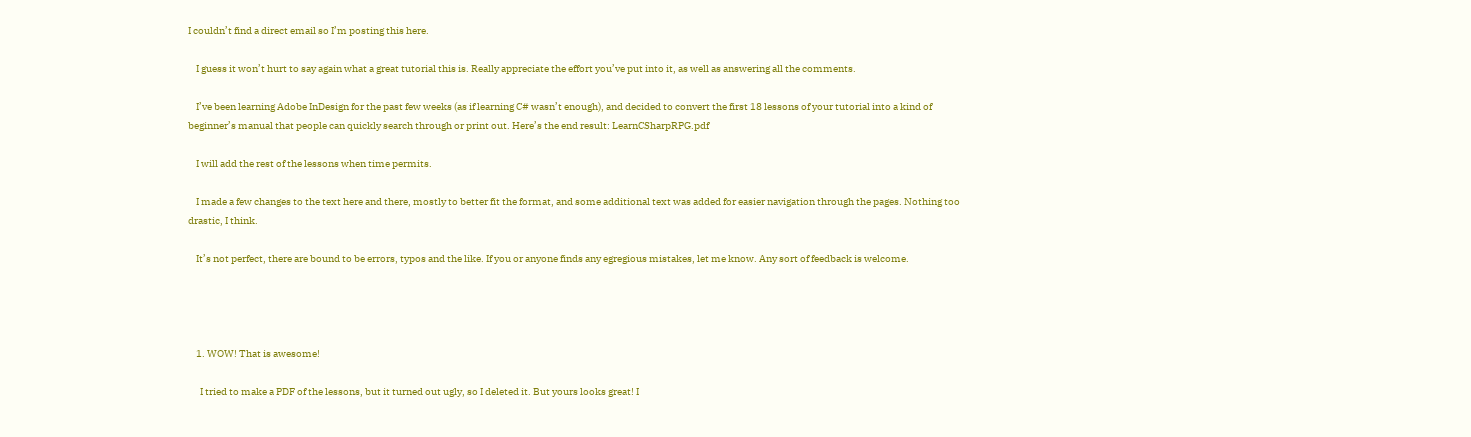I couldn’t find a direct email so I’m posting this here.

    I guess it won’t hurt to say again what a great tutorial this is. Really appreciate the effort you’ve put into it, as well as answering all the comments.

    I’ve been learning Adobe InDesign for the past few weeks (as if learning C# wasn’t enough), and decided to convert the first 18 lessons of your tutorial into a kind of beginner’s manual that people can quickly search through or print out. Here’s the end result: LearnCSharpRPG.pdf

    I will add the rest of the lessons when time permits.

    I made a few changes to the text here and there, mostly to better fit the format, and some additional text was added for easier navigation through the pages. Nothing too drastic, I think.

    It’s not perfect, there are bound to be errors, typos and the like. If you or anyone finds any egregious mistakes, let me know. Any sort of feedback is welcome.




    1. WOW! That is awesome!

      I tried to make a PDF of the lessons, but it turned out ugly, so I deleted it. But yours looks great! I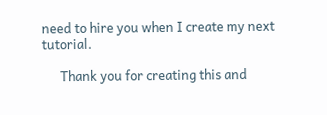need to hire you when I create my next tutorial.

      Thank you for creating this and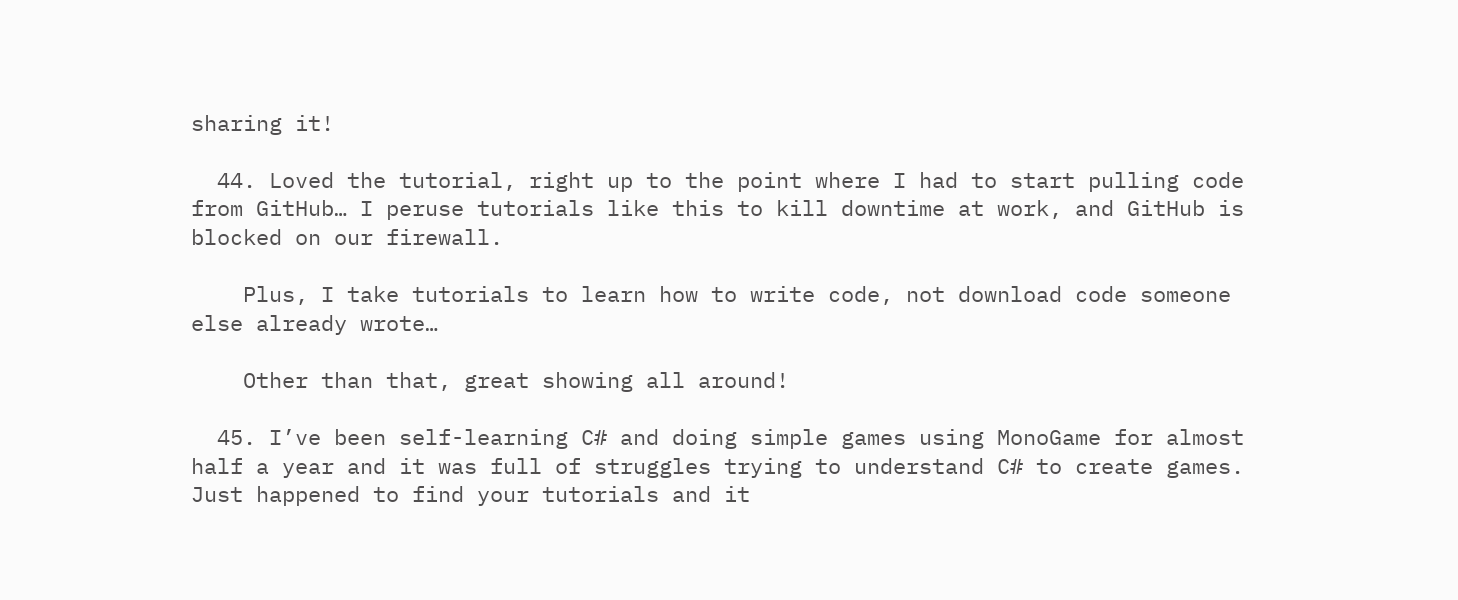sharing it!

  44. Loved the tutorial, right up to the point where I had to start pulling code from GitHub… I peruse tutorials like this to kill downtime at work, and GitHub is blocked on our firewall.

    Plus, I take tutorials to learn how to write code, not download code someone else already wrote…

    Other than that, great showing all around!

  45. I’ve been self-learning C# and doing simple games using MonoGame for almost half a year and it was full of struggles trying to understand C# to create games. Just happened to find your tutorials and it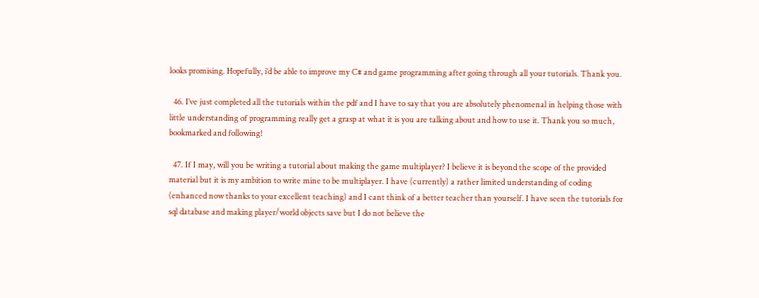looks promising. Hopefully, i’d be able to improve my C# and game programming after going through all your tutorials. Thank you.

  46. I’ve just completed all the tutorials within the pdf and I have to say that you are absolutely phenomenal in helping those with little understanding of programming really get a grasp at what it is you are talking about and how to use it. Thank you so much, bookmarked and following!

  47. If I may, will you be writing a tutorial about making the game multiplayer? I believe it is beyond the scope of the provided material but it is my ambition to write mine to be multiplayer. I have (currently) a rather limited understanding of coding (enhanced now thanks to your excellent teaching) and I cant think of a better teacher than yourself. I have seen the tutorials for sql database and making player/world objects save but I do not believe the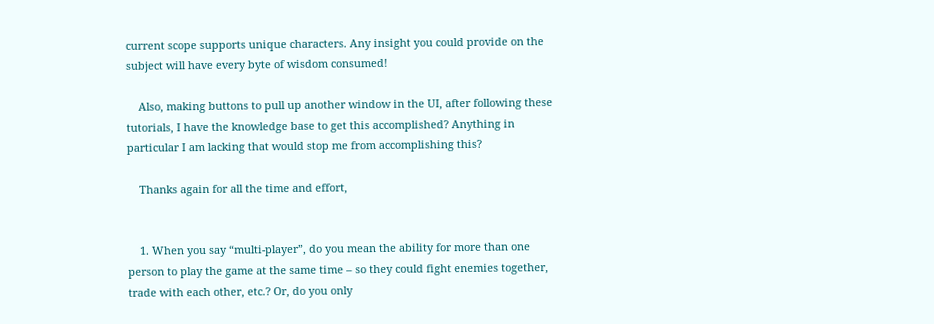current scope supports unique characters. Any insight you could provide on the subject will have every byte of wisdom consumed!

    Also, making buttons to pull up another window in the UI, after following these tutorials, I have the knowledge base to get this accomplished? Anything in particular I am lacking that would stop me from accomplishing this?

    Thanks again for all the time and effort,


    1. When you say “multi-player”, do you mean the ability for more than one person to play the game at the same time – so they could fight enemies together, trade with each other, etc.? Or, do you only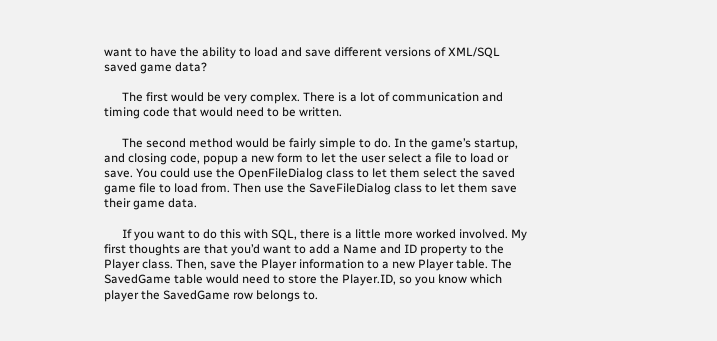want to have the ability to load and save different versions of XML/SQL saved game data?

      The first would be very complex. There is a lot of communication and timing code that would need to be written.

      The second method would be fairly simple to do. In the game’s startup, and closing code, popup a new form to let the user select a file to load or save. You could use the OpenFileDialog class to let them select the saved game file to load from. Then use the SaveFileDialog class to let them save their game data.

      If you want to do this with SQL, there is a little more worked involved. My first thoughts are that you’d want to add a Name and ID property to the Player class. Then, save the Player information to a new Player table. The SavedGame table would need to store the Player.ID, so you know which player the SavedGame row belongs to.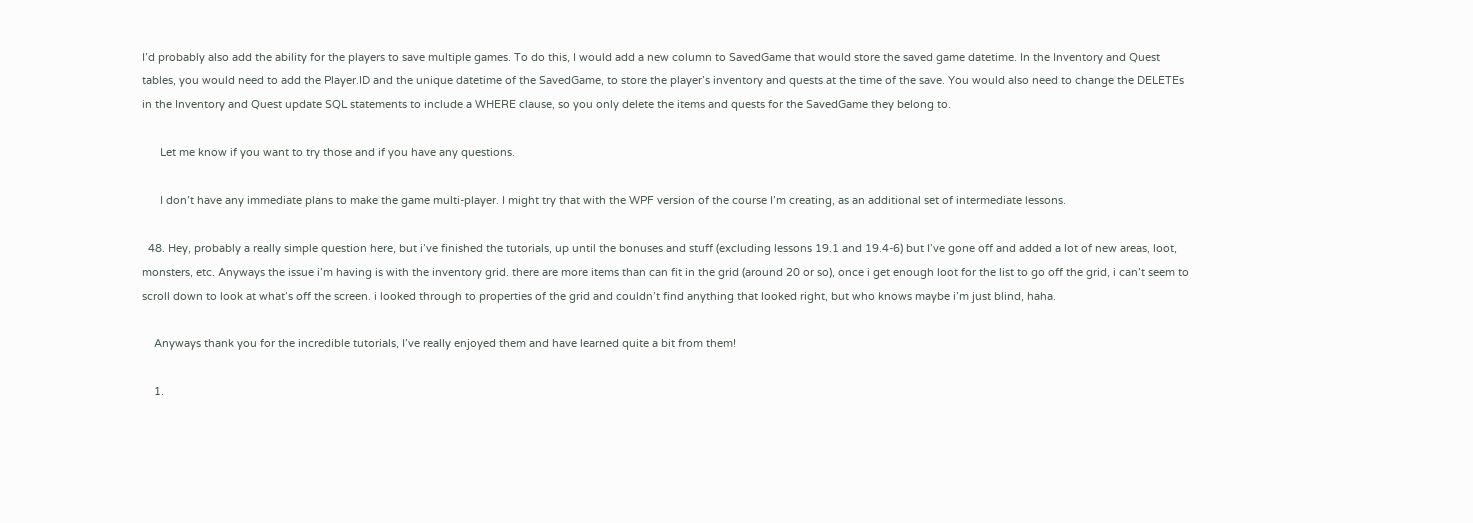I’d probably also add the ability for the players to save multiple games. To do this, I would add a new column to SavedGame that would store the saved game datetime. In the Inventory and Quest tables, you would need to add the Player.ID and the unique datetime of the SavedGame, to store the player’s inventory and quests at the time of the save. You would also need to change the DELETEs in the Inventory and Quest update SQL statements to include a WHERE clause, so you only delete the items and quests for the SavedGame they belong to.

      Let me know if you want to try those and if you have any questions.

      I don’t have any immediate plans to make the game multi-player. I might try that with the WPF version of the course I’m creating, as an additional set of intermediate lessons.

  48. Hey, probably a really simple question here, but i’ve finished the tutorials, up until the bonuses and stuff (excluding lessons 19.1 and 19.4-6) but I’ve gone off and added a lot of new areas, loot, monsters, etc. Anyways the issue i’m having is with the inventory grid. there are more items than can fit in the grid (around 20 or so), once i get enough loot for the list to go off the grid, i can’t seem to scroll down to look at what’s off the screen. i looked through to properties of the grid and couldn’t find anything that looked right, but who knows maybe i’m just blind, haha.

    Anyways thank you for the incredible tutorials, I’ve really enjoyed them and have learned quite a bit from them!

    1.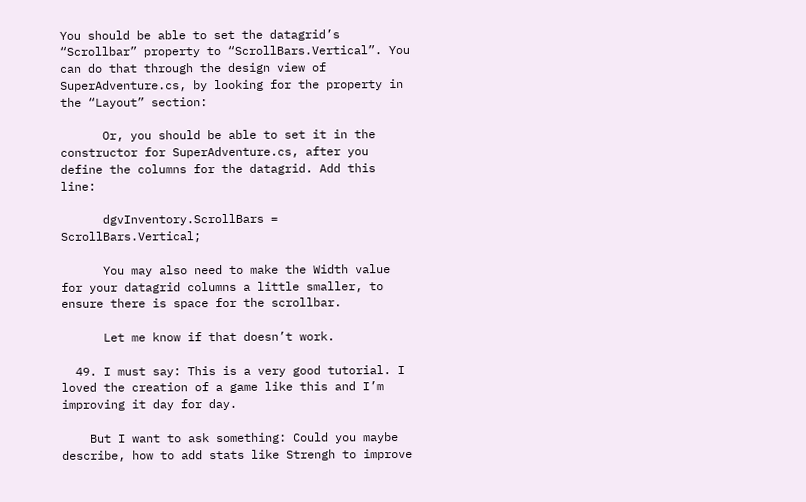You should be able to set the datagrid’s “Scrollbar” property to “ScrollBars.Vertical”. You can do that through the design view of SuperAdventure.cs, by looking for the property in the “Layout” section:

      Or, you should be able to set it in the constructor for SuperAdventure.cs, after you define the columns for the datagrid. Add this line:

      dgvInventory.ScrollBars = ScrollBars.Vertical;

      You may also need to make the Width value for your datagrid columns a little smaller, to ensure there is space for the scrollbar.

      Let me know if that doesn’t work.

  49. I must say: This is a very good tutorial. I loved the creation of a game like this and I’m improving it day for day.

    But I want to ask something: Could you maybe describe, how to add stats like Strengh to improve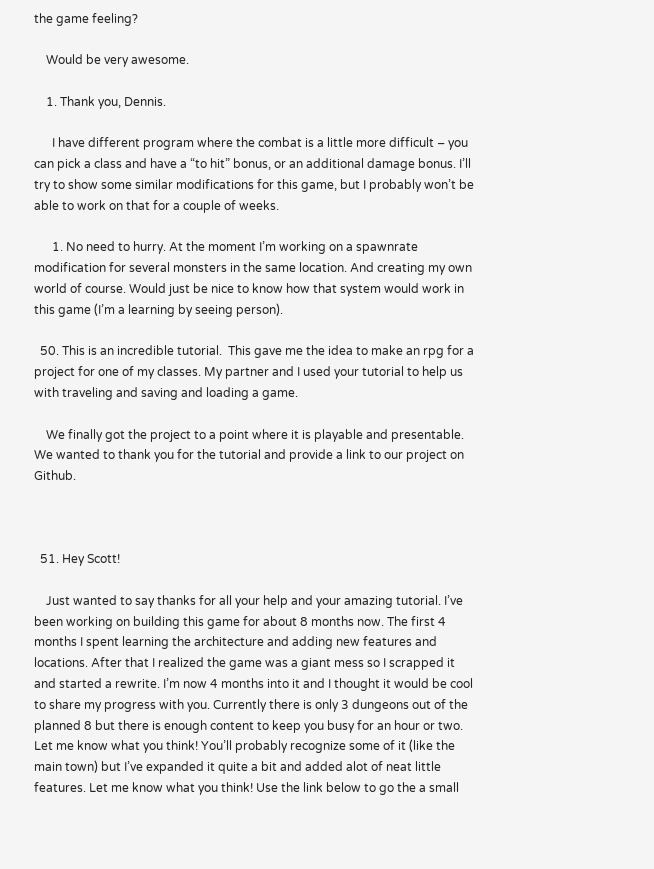the game feeling?

    Would be very awesome.

    1. Thank you, Dennis.

      I have different program where the combat is a little more difficult – you can pick a class and have a “to hit” bonus, or an additional damage bonus. I’ll try to show some similar modifications for this game, but I probably won’t be able to work on that for a couple of weeks.

      1. No need to hurry. At the moment I’m working on a spawnrate modification for several monsters in the same location. And creating my own world of course. Would just be nice to know how that system would work in this game (I’m a learning by seeing person).

  50. This is an incredible tutorial.  This gave me the idea to make an rpg for a project for one of my classes. My partner and I used your tutorial to help us with traveling and saving and loading a game.

    We finally got the project to a point where it is playable and presentable. We wanted to thank you for the tutorial and provide a link to our project on Github.



  51. Hey Scott!

    Just wanted to say thanks for all your help and your amazing tutorial. I’ve been working on building this game for about 8 months now. The first 4 months I spent learning the architecture and adding new features and locations. After that I realized the game was a giant mess so I scrapped it and started a rewrite. I’m now 4 months into it and I thought it would be cool to share my progress with you. Currently there is only 3 dungeons out of the planned 8 but there is enough content to keep you busy for an hour or two. Let me know what you think! You’ll probably recognize some of it (like the main town) but I’ve expanded it quite a bit and added alot of neat little features. Let me know what you think! Use the link below to go the a small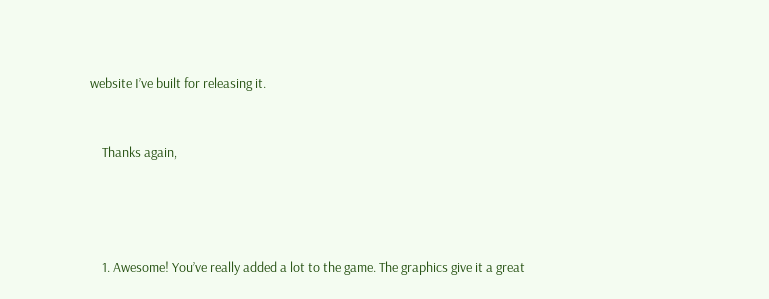website I’ve built for releasing it.


    Thanks again,




    1. Awesome! You’ve really added a lot to the game. The graphics give it a great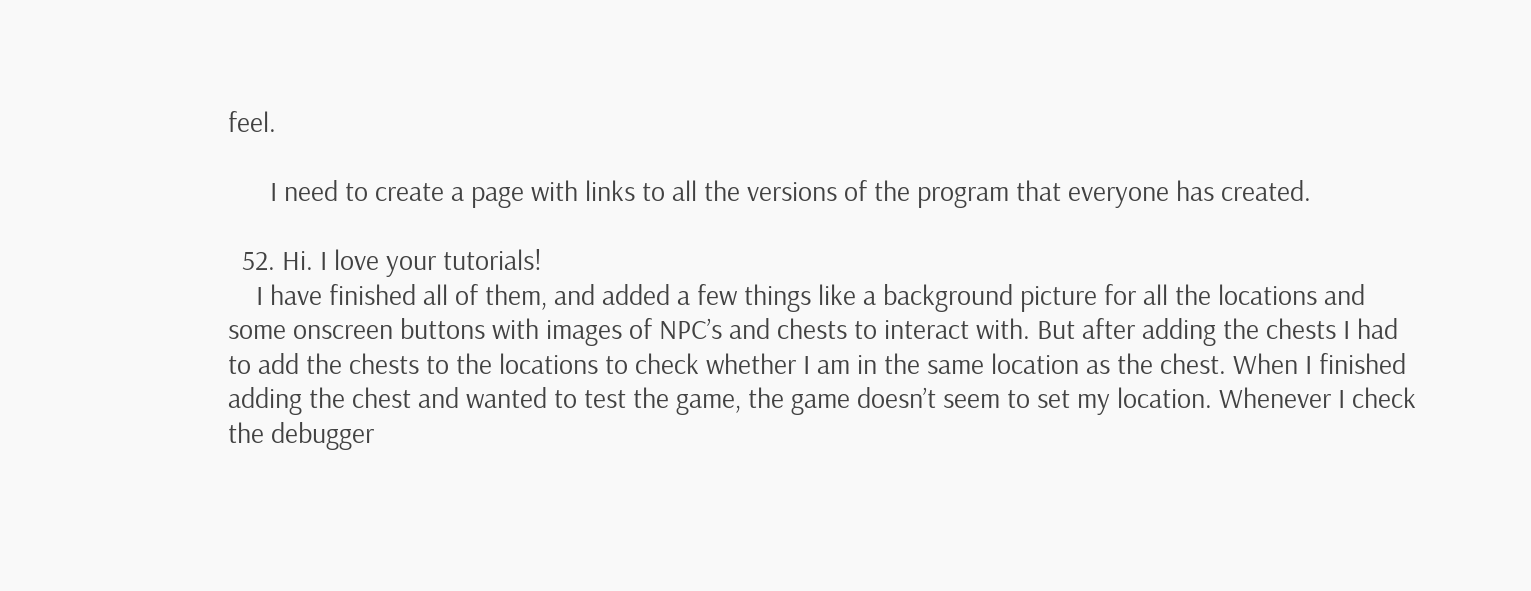feel.

      I need to create a page with links to all the versions of the program that everyone has created.

  52. Hi. I love your tutorials!
    I have finished all of them, and added a few things like a background picture for all the locations and some onscreen buttons with images of NPC’s and chests to interact with. But after adding the chests I had to add the chests to the locations to check whether I am in the same location as the chest. When I finished adding the chest and wanted to test the game, the game doesn’t seem to set my location. Whenever I check the debugger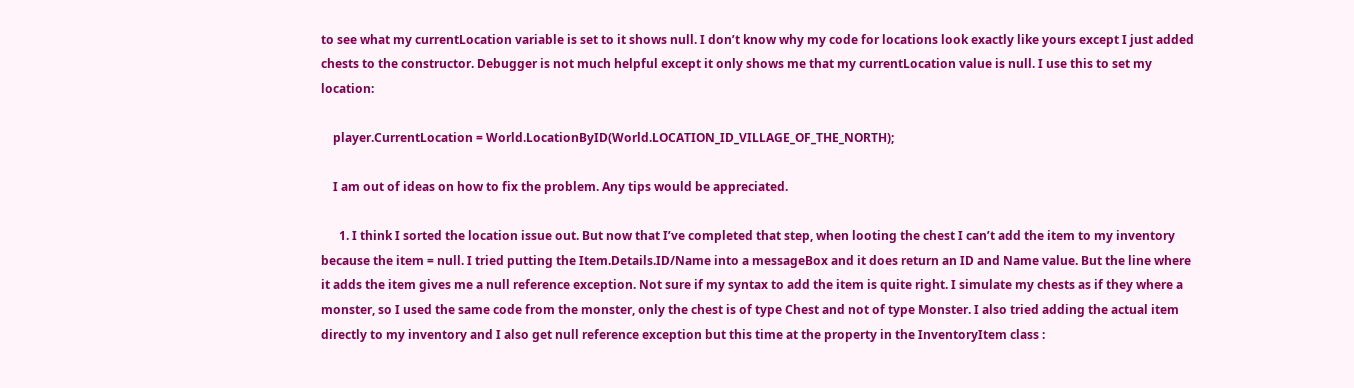to see what my currentLocation variable is set to it shows null. I don’t know why my code for locations look exactly like yours except I just added chests to the constructor. Debugger is not much helpful except it only shows me that my currentLocation value is null. I use this to set my location:

    player.CurrentLocation = World.LocationByID(World.LOCATION_ID_VILLAGE_OF_THE_NORTH);

    I am out of ideas on how to fix the problem. Any tips would be appreciated.

      1. I think I sorted the location issue out. But now that I’ve completed that step, when looting the chest I can’t add the item to my inventory because the item = null. I tried putting the Item.Details.ID/Name into a messageBox and it does return an ID and Name value. But the line where it adds the item gives me a null reference exception. Not sure if my syntax to add the item is quite right. I simulate my chests as if they where a monster, so I used the same code from the monster, only the chest is of type Chest and not of type Monster. I also tried adding the actual item directly to my inventory and I also get null reference exception but this time at the property in the InventoryItem class :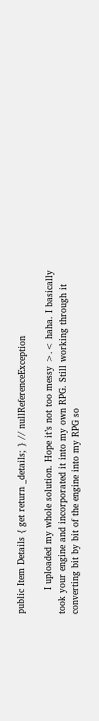public Item Details { get return _details; } // nullReferenceException

        I uploaded my whole solution. Hope it’s not too messy >.< haha. I basically took your engine and incorporated it into my own RPG. Still working through it converting bit by bit of the engine into my RPG so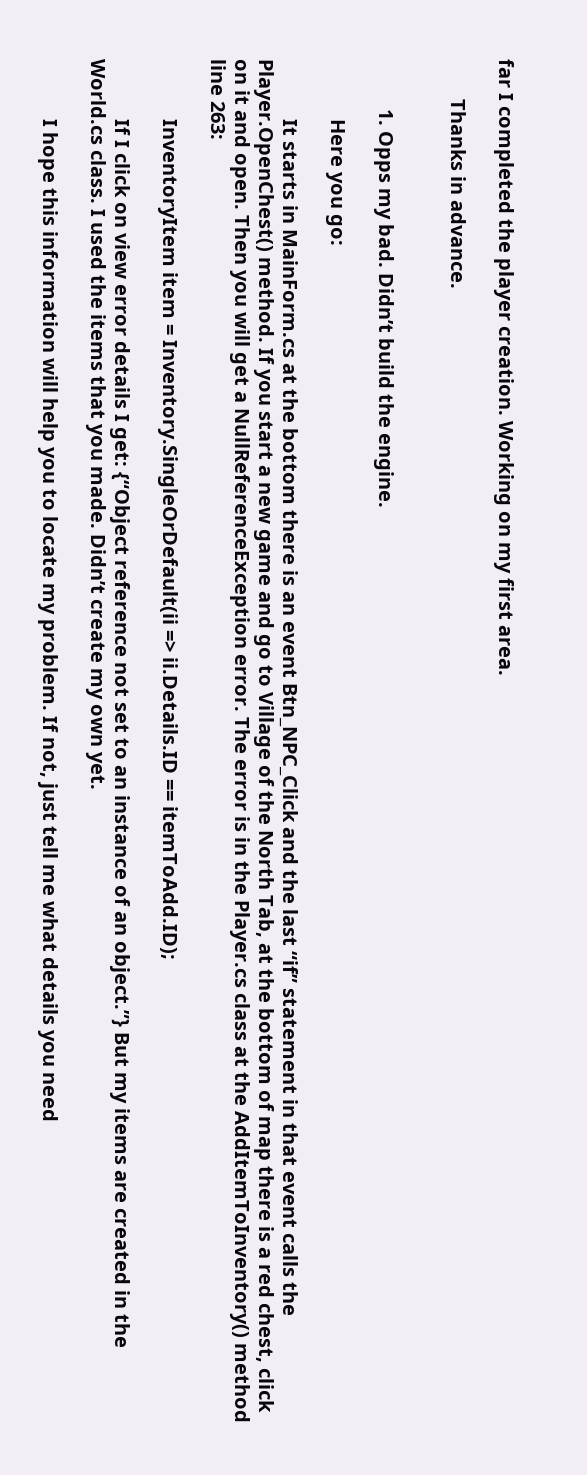far I completed the player creation. Working on my first area.

        Thanks in advance.


          1. Opps my bad. Didn’t build the engine.

            Here you go:

            It starts in MainForm.cs at the bottom there is an event Btn_NPC_Click and the last “if” statement in that event calls the Player.OpenChest() method. If you start a new game and go to Village of the North Tab, at the bottom of map there is a red chest, click on it and open. Then you will get a NullReferenceException error. The error is in the Player.cs class at the AddItemToInventory() method line 263:

            InventoryItem item = Inventory.SingleOrDefault(ii => ii.Details.ID == itemToAdd.ID);

            If I click on view error details I get: {“Object reference not set to an instance of an object.”} But my items are created in the World.cs class. I used the items that you made. Didn’t create my own yet.

            I hope this information will help you to locate my problem. If not, just tell me what details you need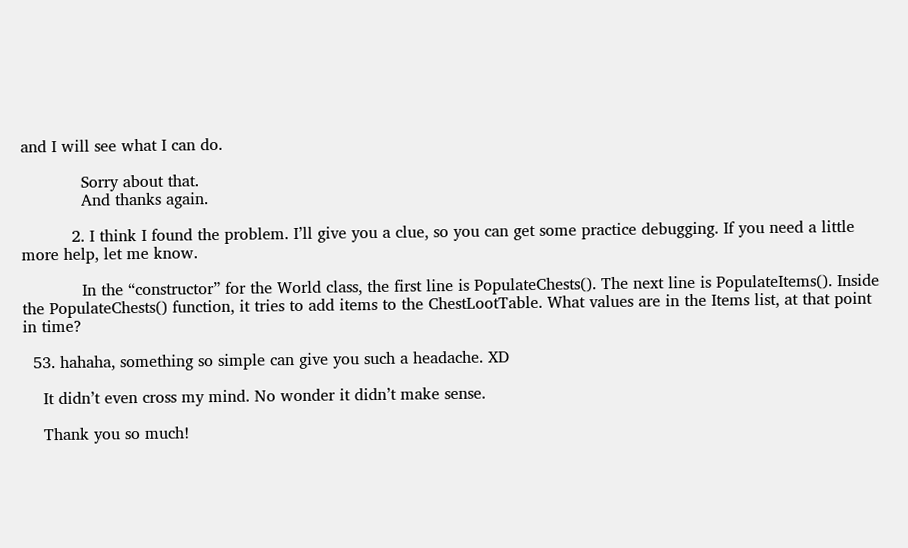and I will see what I can do.

            Sorry about that.
            And thanks again.

          2. I think I found the problem. I’ll give you a clue, so you can get some practice debugging. If you need a little more help, let me know.

            In the “constructor” for the World class, the first line is PopulateChests(). The next line is PopulateItems(). Inside the PopulateChests() function, it tries to add items to the ChestLootTable. What values are in the Items list, at that point in time?

  53. hahaha, something so simple can give you such a headache. XD

    It didn’t even cross my mind. No wonder it didn’t make sense.

    Thank you so much!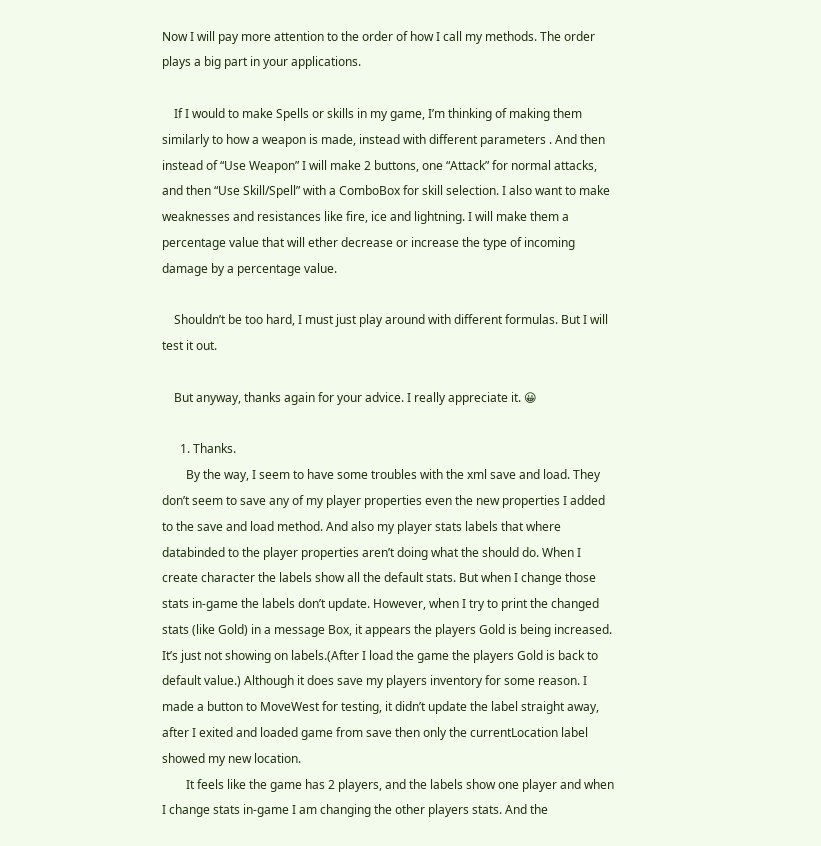Now I will pay more attention to the order of how I call my methods. The order plays a big part in your applications.

    If I would to make Spells or skills in my game, I’m thinking of making them similarly to how a weapon is made, instead with different parameters . And then instead of “Use Weapon” I will make 2 buttons, one “Attack” for normal attacks, and then “Use Skill/Spell” with a ComboBox for skill selection. I also want to make weaknesses and resistances like fire, ice and lightning. I will make them a percentage value that will ether decrease or increase the type of incoming damage by a percentage value.

    Shouldn’t be too hard, I must just play around with different formulas. But I will test it out.

    But anyway, thanks again for your advice. I really appreciate it. 😀

      1. Thanks.
        By the way, I seem to have some troubles with the xml save and load. They don’t seem to save any of my player properties even the new properties I added to the save and load method. And also my player stats labels that where databinded to the player properties aren’t doing what the should do. When I create character the labels show all the default stats. But when I change those stats in-game the labels don’t update. However, when I try to print the changed stats (like Gold) in a message Box, it appears the players Gold is being increased. It’s just not showing on labels.(After I load the game the players Gold is back to default value.) Although it does save my players inventory for some reason. I made a button to MoveWest for testing, it didn’t update the label straight away, after I exited and loaded game from save then only the currentLocation label showed my new location.
        It feels like the game has 2 players, and the labels show one player and when I change stats in-game I am changing the other players stats. And the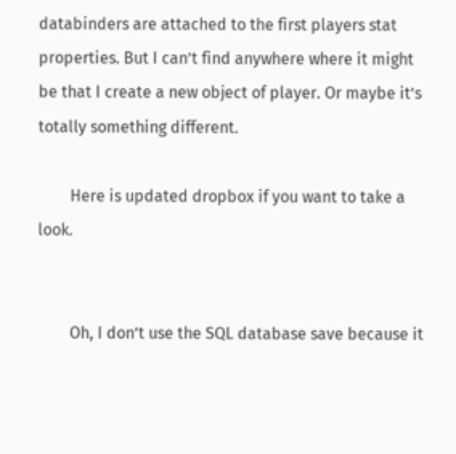databinders are attached to the first players stat properties. But I can’t find anywhere where it might be that I create a new object of player. Or maybe it’s totally something different.

        Here is updated dropbox if you want to take a look.


        Oh, I don’t use the SQL database save because it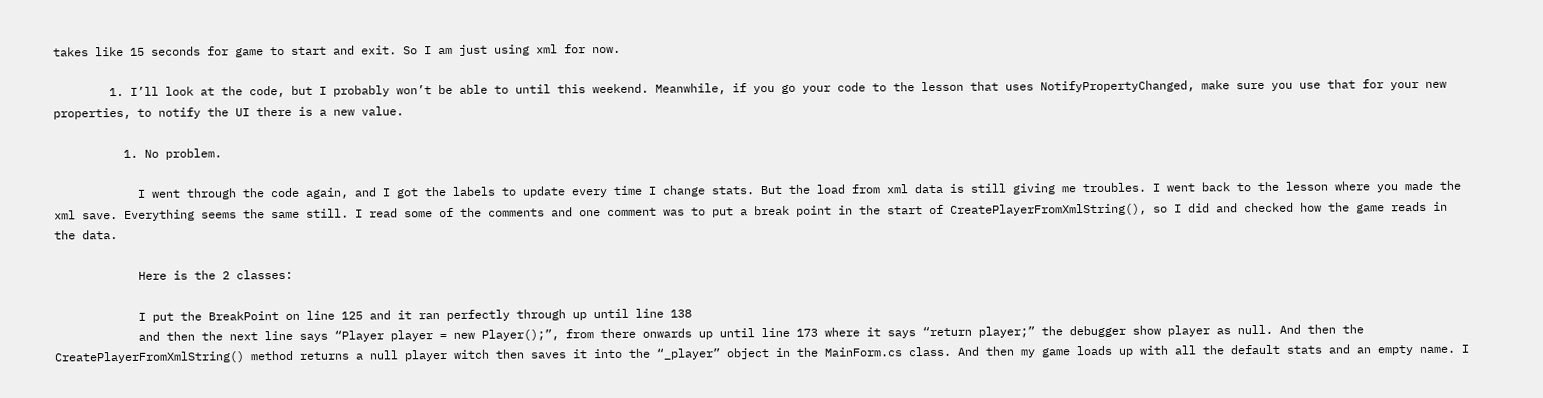takes like 15 seconds for game to start and exit. So I am just using xml for now.

        1. I’ll look at the code, but I probably won’t be able to until this weekend. Meanwhile, if you go your code to the lesson that uses NotifyPropertyChanged, make sure you use that for your new properties, to notify the UI there is a new value.

          1. No problem.

            I went through the code again, and I got the labels to update every time I change stats. But the load from xml data is still giving me troubles. I went back to the lesson where you made the xml save. Everything seems the same still. I read some of the comments and one comment was to put a break point in the start of CreatePlayerFromXmlString(), so I did and checked how the game reads in the data.

            Here is the 2 classes:

            I put the BreakPoint on line 125 and it ran perfectly through up until line 138
            and then the next line says “Player player = new Player();”, from there onwards up until line 173 where it says “return player;” the debugger show player as null. And then the CreatePlayerFromXmlString() method returns a null player witch then saves it into the “_player” object in the MainForm.cs class. And then my game loads up with all the default stats and an empty name. I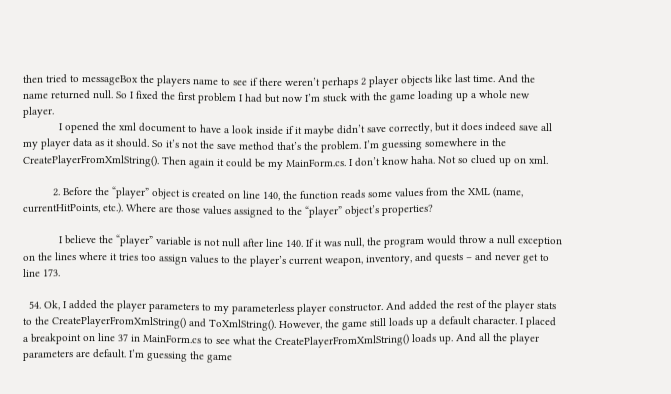then tried to messageBox the players name to see if there weren’t perhaps 2 player objects like last time. And the name returned null. So I fixed the first problem I had but now I’m stuck with the game loading up a whole new player.
            I opened the xml document to have a look inside if it maybe didn’t save correctly, but it does indeed save all my player data as it should. So it’s not the save method that’s the problem. I’m guessing somewhere in the CreatePlayerFromXmlString(). Then again it could be my MainForm.cs. I don’t know haha. Not so clued up on xml.

          2. Before the “player” object is created on line 140, the function reads some values from the XML (name, currentHitPoints, etc.). Where are those values assigned to the “player” object’s properties?

            I believe the “player” variable is not null after line 140. If it was null, the program would throw a null exception on the lines where it tries too assign values to the player’s current weapon, inventory, and quests – and never get to line 173.

  54. Ok, I added the player parameters to my parameterless player constructor. And added the rest of the player stats to the CreatePlayerFromXmlString() and ToXmlString(). However, the game still loads up a default character. I placed a breakpoint on line 37 in MainForm.cs to see what the CreatePlayerFromXmlString() loads up. And all the player parameters are default. I’m guessing the game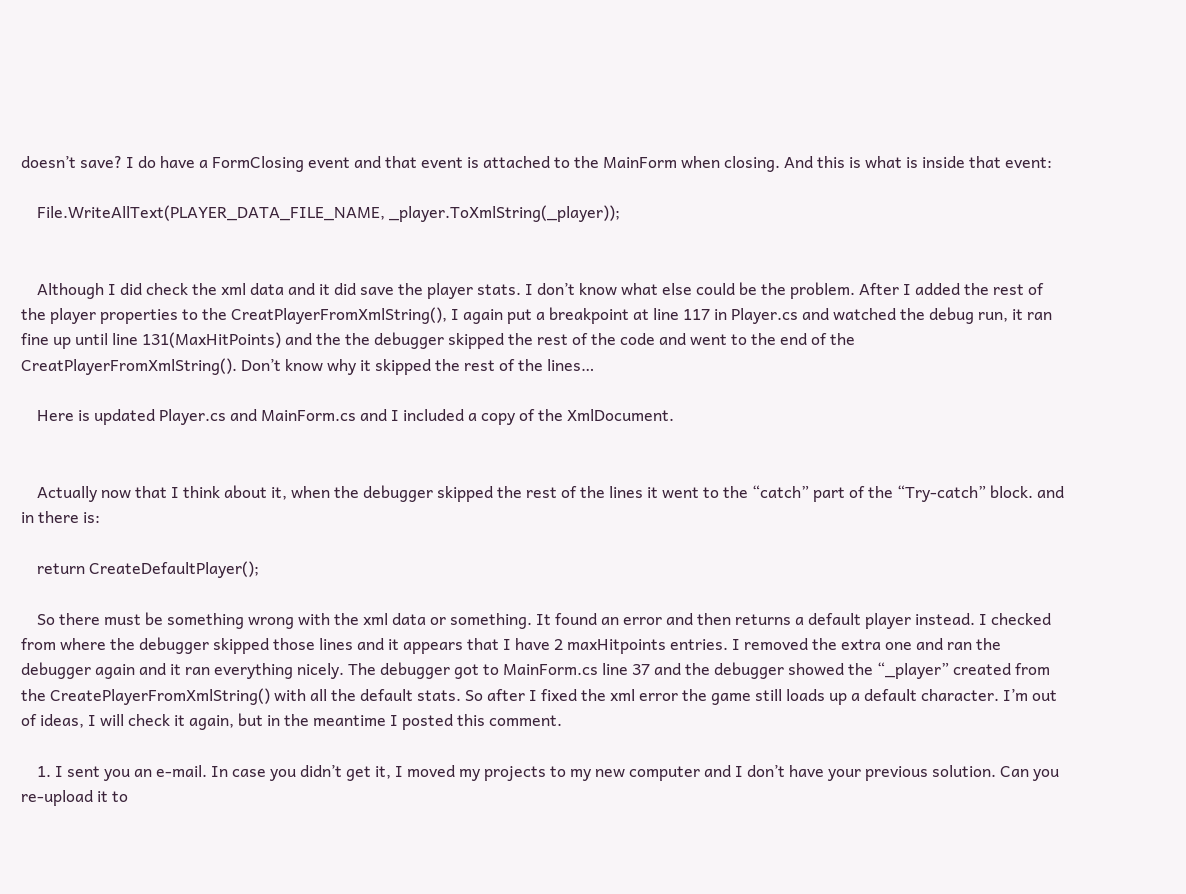doesn’t save? I do have a FormClosing event and that event is attached to the MainForm when closing. And this is what is inside that event:

    File.WriteAllText(PLAYER_DATA_FILE_NAME, _player.ToXmlString(_player));


    Although I did check the xml data and it did save the player stats. I don’t know what else could be the problem. After I added the rest of the player properties to the CreatPlayerFromXmlString(), I again put a breakpoint at line 117 in Player.cs and watched the debug run, it ran fine up until line 131(MaxHitPoints) and the the debugger skipped the rest of the code and went to the end of the CreatPlayerFromXmlString(). Don’t know why it skipped the rest of the lines…

    Here is updated Player.cs and MainForm.cs and I included a copy of the XmlDocument.


    Actually now that I think about it, when the debugger skipped the rest of the lines it went to the “catch” part of the “Try-catch” block. and in there is:

    return CreateDefaultPlayer();

    So there must be something wrong with the xml data or something. It found an error and then returns a default player instead. I checked from where the debugger skipped those lines and it appears that I have 2 maxHitpoints entries. I removed the extra one and ran the debugger again and it ran everything nicely. The debugger got to MainForm.cs line 37 and the debugger showed the “_player” created from the CreatePlayerFromXmlString() with all the default stats. So after I fixed the xml error the game still loads up a default character. I’m out of ideas, I will check it again, but in the meantime I posted this comment.

    1. I sent you an e-mail. In case you didn’t get it, I moved my projects to my new computer and I don’t have your previous solution. Can you re-upload it to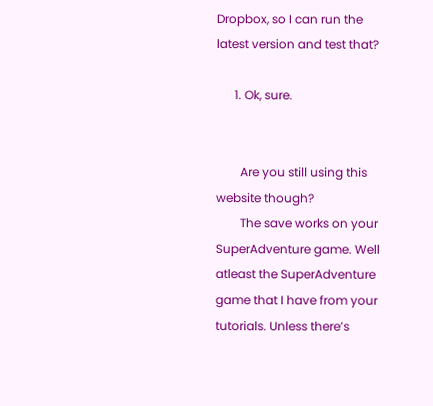Dropbox, so I can run the latest version and test that?

      1. Ok, sure.


        Are you still using this website though?
        The save works on your SuperAdventure game. Well atleast the SuperAdventure game that I have from your tutorials. Unless there’s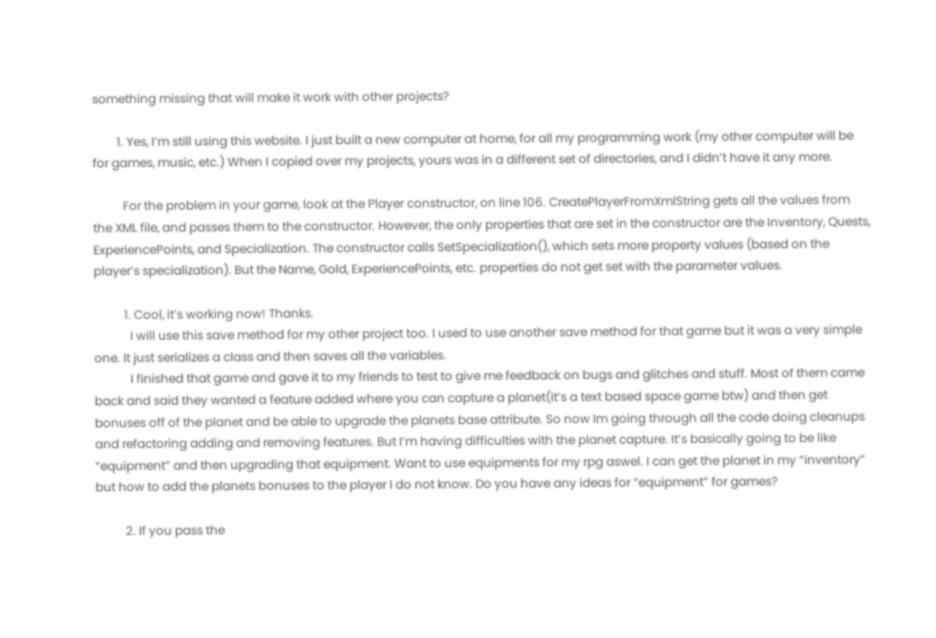something missing that will make it work with other projects?

        1. Yes, I’m still using this website. I just built a new computer at home, for all my programming work (my other computer will be for games, music, etc.) When I copied over my projects, yours was in a different set of directories, and I didn’t have it any more.

          For the problem in your game, look at the Player constructor, on line 106. CreatePlayerFromXmlString gets all the values from the XML file, and passes them to the constructor. However, the only properties that are set in the constructor are the Inventory, Quests, ExperiencePoints, and Specialization. The constructor calls SetSpecialization(), which sets more property values (based on the player’s specialization). But the Name, Gold, ExperiencePoints, etc. properties do not get set with the parameter values.

          1. Cool, it’s working now! Thanks.
            I will use this save method for my other project too. I used to use another save method for that game but it was a very simple one. It just serializes a class and then saves all the variables.
            I finished that game and gave it to my friends to test to give me feedback on bugs and glitches and stuff. Most of them came back and said they wanted a feature added where you can capture a planet(it’s a text based space game btw) and then get bonuses off of the planet and be able to upgrade the planets base attribute. So now Im going through all the code doing cleanups and refactoring adding and removing features. But I’m having difficulties with the planet capture. It’s basically going to be like “equipment” and then upgrading that equipment. Want to use equipments for my rpg aswel. I can get the planet in my “inventory” but how to add the planets bonuses to the player I do not know. Do you have any ideas for “equipment” for games?

          2. If you pass the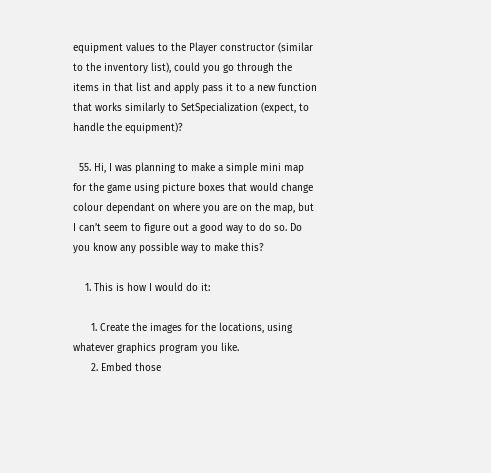equipment values to the Player constructor (similar to the inventory list), could you go through the items in that list and apply pass it to a new function that works similarly to SetSpecialization (expect, to handle the equipment)?

  55. Hi, I was planning to make a simple mini map for the game using picture boxes that would change colour dependant on where you are on the map, but I can’t seem to figure out a good way to do so. Do you know any possible way to make this?

    1. This is how I would do it:

      1. Create the images for the locations, using whatever graphics program you like.
      2. Embed those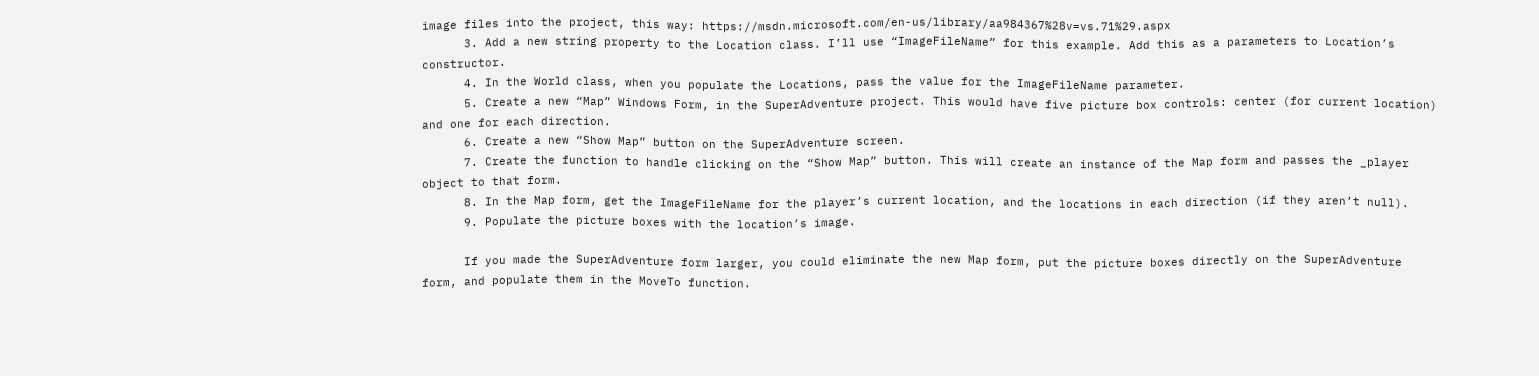image files into the project, this way: https://msdn.microsoft.com/en-us/library/aa984367%28v=vs.71%29.aspx
      3. Add a new string property to the Location class. I’ll use “ImageFileName” for this example. Add this as a parameters to Location’s constructor.
      4. In the World class, when you populate the Locations, pass the value for the ImageFileName parameter.
      5. Create a new “Map” Windows Form, in the SuperAdventure project. This would have five picture box controls: center (for current location) and one for each direction.
      6. Create a new “Show Map” button on the SuperAdventure screen.
      7. Create the function to handle clicking on the “Show Map” button. This will create an instance of the Map form and passes the _player object to that form.
      8. In the Map form, get the ImageFileName for the player’s current location, and the locations in each direction (if they aren’t null).
      9. Populate the picture boxes with the location’s image.

      If you made the SuperAdventure form larger, you could eliminate the new Map form, put the picture boxes directly on the SuperAdventure form, and populate them in the MoveTo function.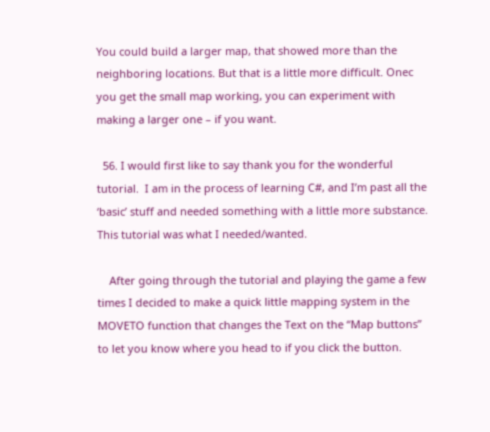You could build a larger map, that showed more than the neighboring locations. But that is a little more difficult. Onec you get the small map working, you can experiment with making a larger one – if you want.

  56. I would first like to say thank you for the wonderful tutorial.  I am in the process of learning C#, and I’m past all the ‘basic’ stuff and needed something with a little more substance.  This tutorial was what I needed/wanted.

    After going through the tutorial and playing the game a few times I decided to make a quick little mapping system in the MOVETO function that changes the Text on the “Map buttons” to let you know where you head to if you click the button.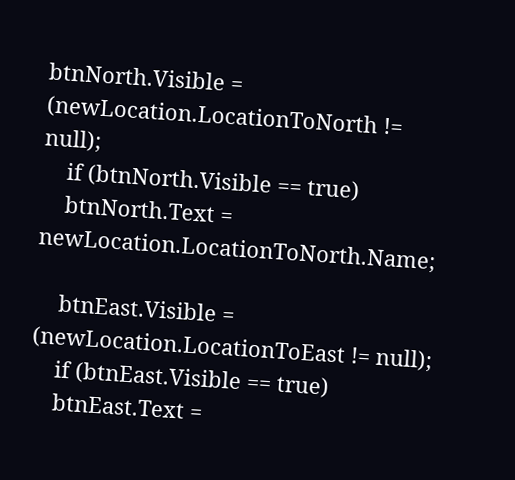btnNorth.Visible = (newLocation.LocationToNorth != null);
    if (btnNorth.Visible == true)
    btnNorth.Text = newLocation.LocationToNorth.Name;

    btnEast.Visible = (newLocation.LocationToEast != null);
    if (btnEast.Visible == true)
    btnEast.Text =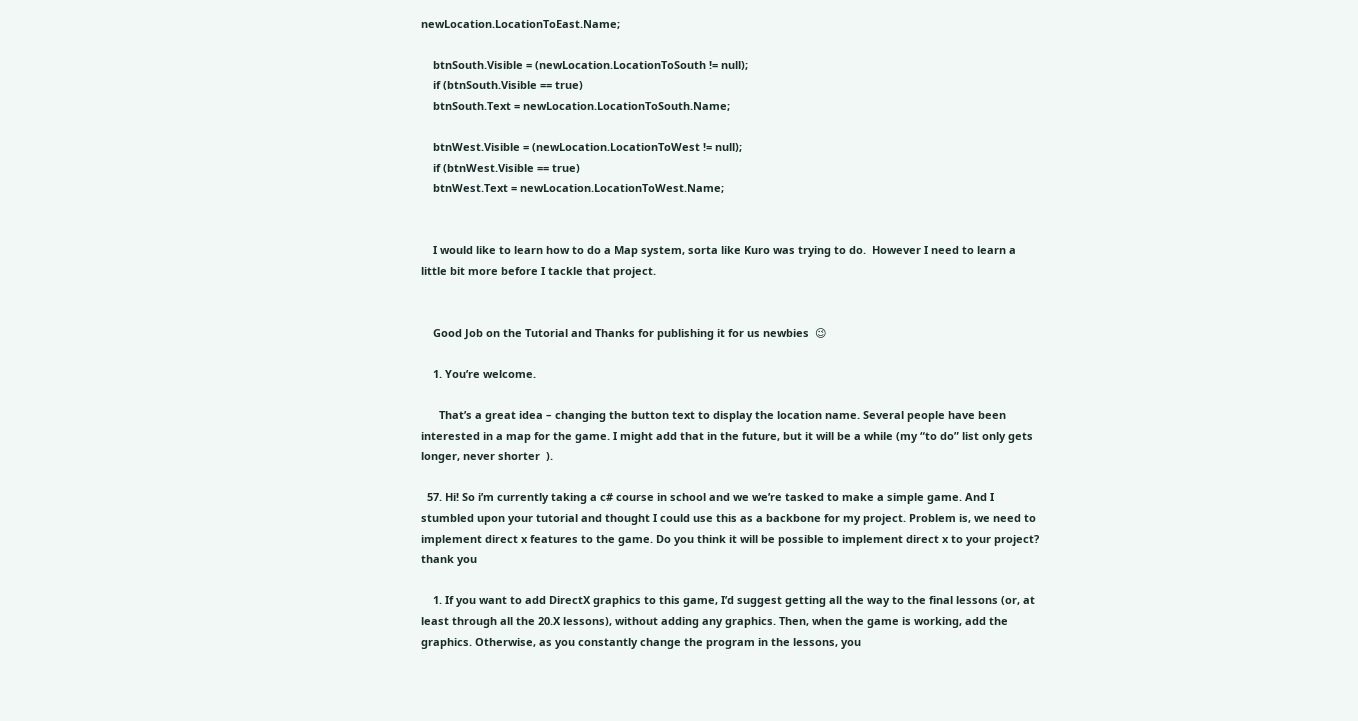newLocation.LocationToEast.Name;

    btnSouth.Visible = (newLocation.LocationToSouth != null);
    if (btnSouth.Visible == true)
    btnSouth.Text = newLocation.LocationToSouth.Name;

    btnWest.Visible = (newLocation.LocationToWest != null);
    if (btnWest.Visible == true)
    btnWest.Text = newLocation.LocationToWest.Name;


    I would like to learn how to do a Map system, sorta like Kuro was trying to do.  However I need to learn a little bit more before I tackle that project.


    Good Job on the Tutorial and Thanks for publishing it for us newbies  😉

    1. You’re welcome.

      That’s a great idea – changing the button text to display the location name. Several people have been interested in a map for the game. I might add that in the future, but it will be a while (my “to do” list only gets longer, never shorter  ).

  57. Hi! So i’m currently taking a c# course in school and we we’re tasked to make a simple game. And I stumbled upon your tutorial and thought I could use this as a backbone for my project. Problem is, we need to implement direct x features to the game. Do you think it will be possible to implement direct x to your project? thank you

    1. If you want to add DirectX graphics to this game, I’d suggest getting all the way to the final lessons (or, at least through all the 20.X lessons), without adding any graphics. Then, when the game is working, add the graphics. Otherwise, as you constantly change the program in the lessons, you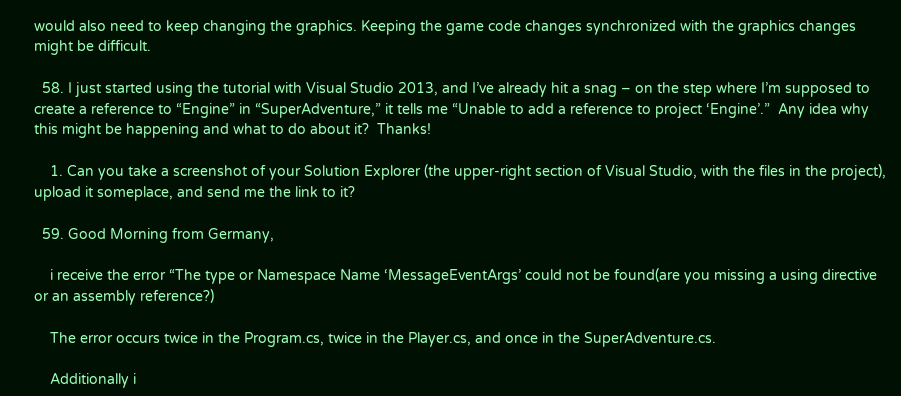would also need to keep changing the graphics. Keeping the game code changes synchronized with the graphics changes might be difficult.

  58. I just started using the tutorial with Visual Studio 2013, and I’ve already hit a snag – on the step where I’m supposed to create a reference to “Engine” in “SuperAdventure,” it tells me “Unable to add a reference to project ‘Engine’.”  Any idea why this might be happening and what to do about it?  Thanks!

    1. Can you take a screenshot of your Solution Explorer (the upper-right section of Visual Studio, with the files in the project), upload it someplace, and send me the link to it?

  59. Good Morning from Germany,

    i receive the error “The type or Namespace Name ‘MessageEventArgs’ could not be found(are you missing a using directive or an assembly reference?)

    The error occurs twice in the Program.cs, twice in the Player.cs, and once in the SuperAdventure.cs.

    Additionally i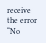receive the error “No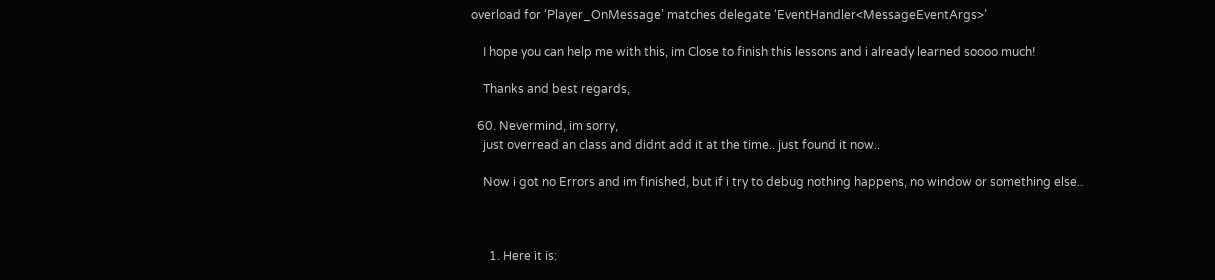overload for ‘Player_OnMessage’ matches delegate ‘EventHandler<MessageEventArgs>’

    I hope you can help me with this, im Close to finish this lessons and i already learned soooo much!

    Thanks and best regards,

  60. Nevermind, im sorry,
    just overread an class and didnt add it at the time.. just found it now..

    Now i got no Errors and im finished, but if i try to debug nothing happens, no window or something else..



      1. Here it is: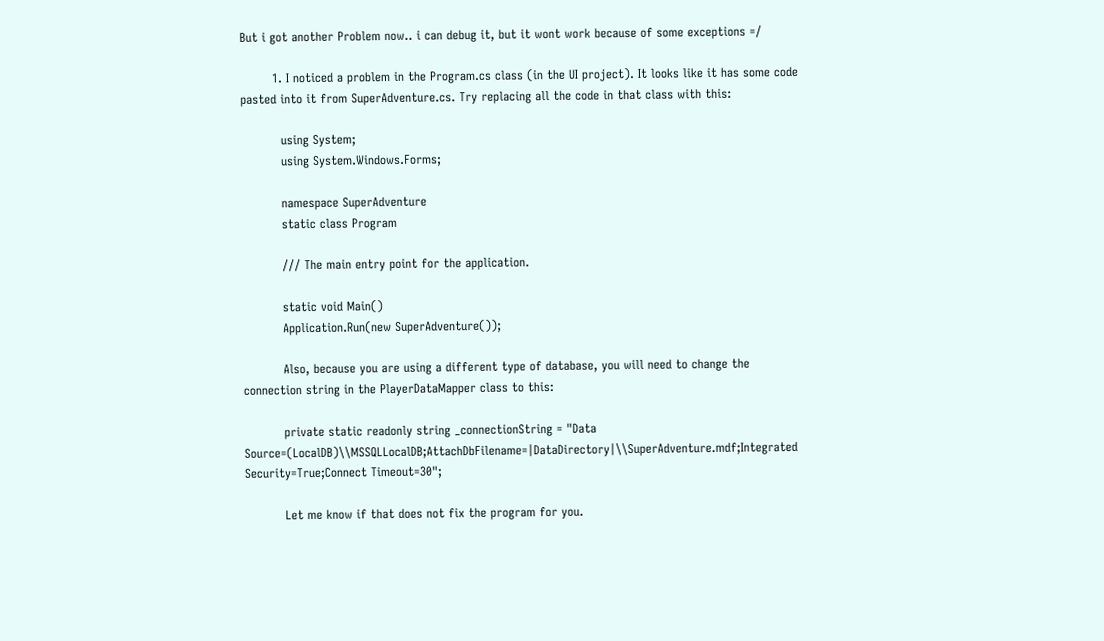But i got another Problem now.. i can debug it, but it wont work because of some exceptions =/

        1. I noticed a problem in the Program.cs class (in the UI project). It looks like it has some code pasted into it from SuperAdventure.cs. Try replacing all the code in that class with this:

          using System;
          using System.Windows.Forms;

          namespace SuperAdventure
          static class Program

          /// The main entry point for the application.

          static void Main()
          Application.Run(new SuperAdventure());

          Also, because you are using a different type of database, you will need to change the connection string in the PlayerDataMapper class to this:

          private static readonly string _connectionString = "Data Source=(LocalDB)\\MSSQLLocalDB;AttachDbFilename=|DataDirectory|\\SuperAdventure.mdf;Integrated Security=True;Connect Timeout=30";

          Let me know if that does not fix the program for you.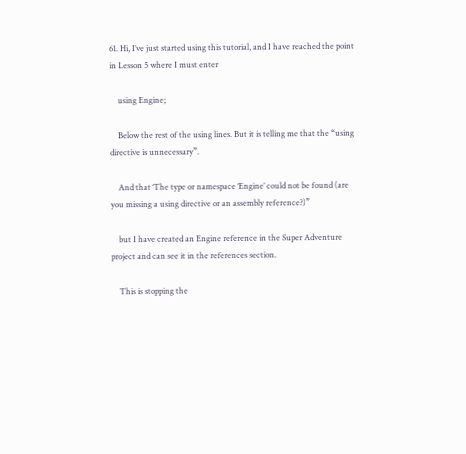61. Hi, I’ve just started using this tutorial, and I have reached the point in Lesson 5 where I must enter

    using Engine;

    Below the rest of the using lines. But it is telling me that the “using directive is unnecessary”.

    And that ‘The type or namespace ‘Engine’ could not be found (are you missing a using directive or an assembly reference?)”

    but I have created an Engine reference in the Super Adventure project and can see it in the references section.

    This is stopping the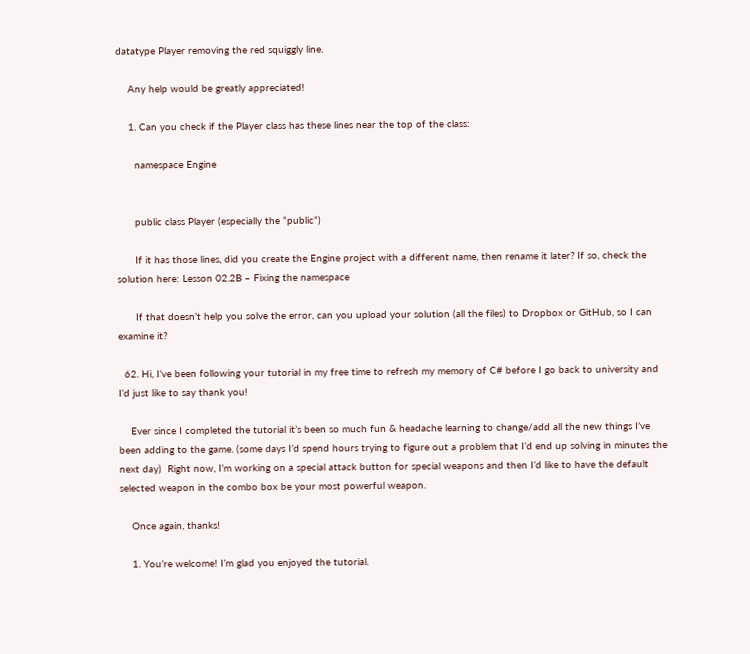datatype Player removing the red squiggly line.

    Any help would be greatly appreciated!

    1. Can you check if the Player class has these lines near the top of the class:

      namespace Engine


      public class Player (especially the “public”)

      If it has those lines, did you create the Engine project with a different name, then rename it later? If so, check the solution here: Lesson 02.2B – Fixing the namespace

      If that doesn’t help you solve the error, can you upload your solution (all the files) to Dropbox or GitHub, so I can examine it?

  62. Hi, I’ve been following your tutorial in my free time to refresh my memory of C# before I go back to university and I’d just like to say thank you!

    Ever since I completed the tutorial it’s been so much fun & headache learning to change/add all the new things I’ve been adding to the game. (some days I’d spend hours trying to figure out a problem that I’d end up solving in minutes the next day)  Right now, I’m working on a special attack button for special weapons and then I’d like to have the default selected weapon in the combo box be your most powerful weapon.

    Once again, thanks!

    1. You’re welcome! I’m glad you enjoyed the tutorial.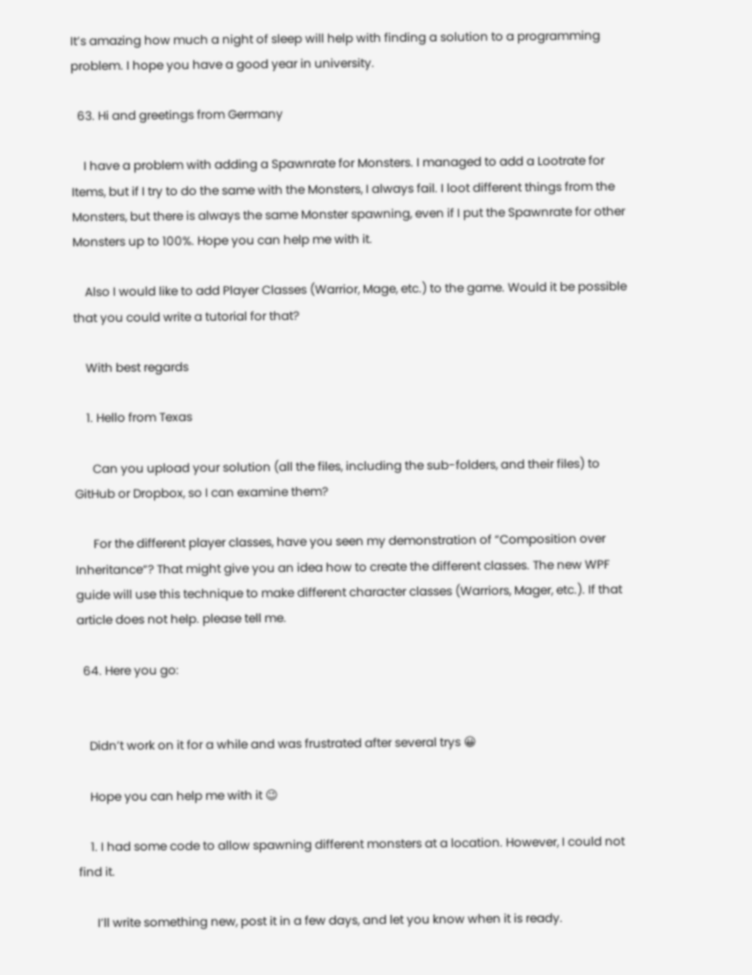It’s amazing how much a night of sleep will help with finding a solution to a programming problem. I hope you have a good year in university.

  63. Hi and greetings from Germany

    I have a problem with adding a Spawnrate for Monsters. I managed to add a Lootrate for Items, but if I try to do the same with the Monsters, I always fail. I loot different things from the Monsters, but there is always the same Monster spawning, even if I put the Spawnrate for other Monsters up to 100%. Hope you can help me with it.

    Also I would like to add Player Classes (Warrior, Mage, etc.) to the game. Would it be possible that you could write a tutorial for that?

    With best regards

    1. Hello from Texas

      Can you upload your solution (all the files, including the sub-folders, and their files) to GitHub or Dropbox, so I can examine them?

      For the different player classes, have you seen my demonstration of “Composition over Inheritance“? That might give you an idea how to create the different classes. The new WPF guide will use this technique to make different character classes (Warriors, Mager, etc.). If that article does not help. please tell me.

  64. Here you go:


    Didn’t work on it for a while and was frustrated after several trys 😀

    Hope you can help me with it 😉

    1. I had some code to allow spawning different monsters at a location. However, I could not find it.

      I’ll write something new, post it in a few days, and let you know when it is ready.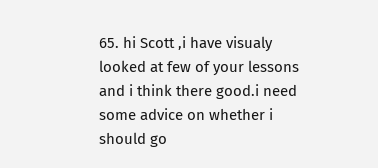65. hi Scott ,i have visualy looked at few of your lessons and i think there good.i need some advice on whether i should go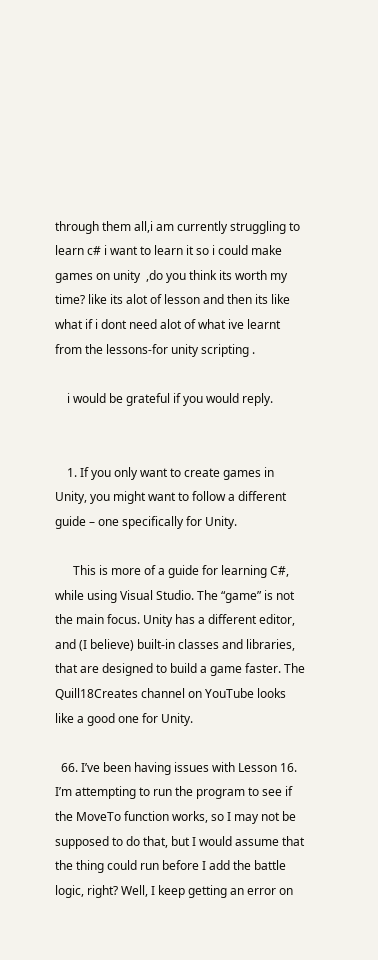through them all,i am currently struggling to learn c# i want to learn it so i could make games on unity  ,do you think its worth my time? like its alot of lesson and then its like what if i dont need alot of what ive learnt from the lessons-for unity scripting .

    i would be grateful if you would reply.


    1. If you only want to create games in Unity, you might want to follow a different guide – one specifically for Unity.

      This is more of a guide for learning C#, while using Visual Studio. The “game” is not the main focus. Unity has a different editor, and (I believe) built-in classes and libraries, that are designed to build a game faster. The Quill18Creates channel on YouTube looks like a good one for Unity.

  66. I’ve been having issues with Lesson 16. I’m attempting to run the program to see if the MoveTo function works, so I may not be supposed to do that, but I would assume that the thing could run before I add the battle logic, right? Well, I keep getting an error on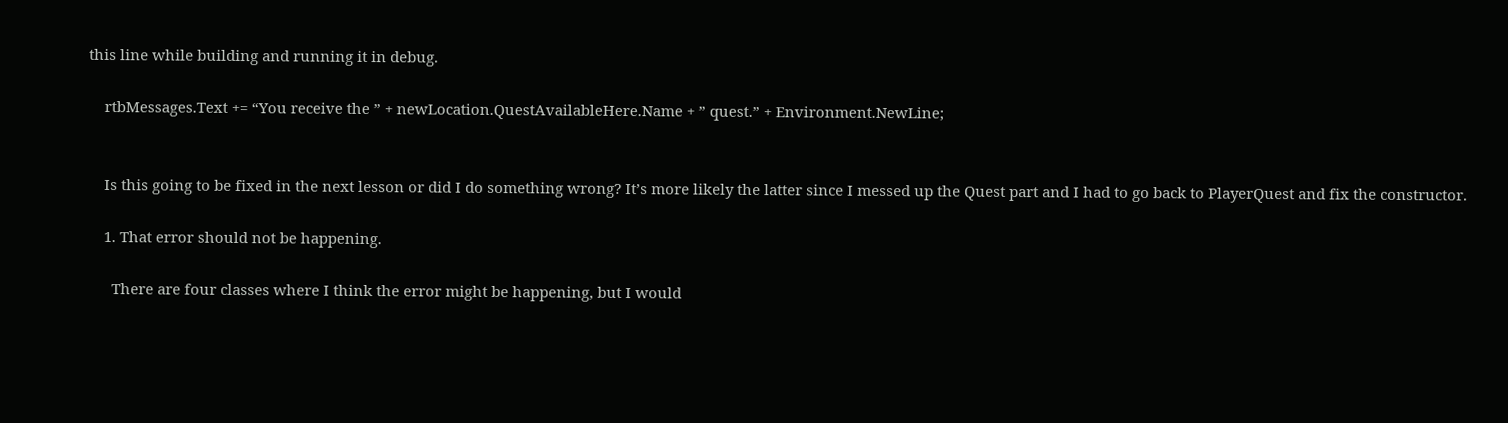this line while building and running it in debug.

    rtbMessages.Text += “You receive the ” + newLocation.QuestAvailableHere.Name + ” quest.” + Environment.NewLine;


    Is this going to be fixed in the next lesson or did I do something wrong? It’s more likely the latter since I messed up the Quest part and I had to go back to PlayerQuest and fix the constructor.

    1. That error should not be happening.

      There are four classes where I think the error might be happening, but I would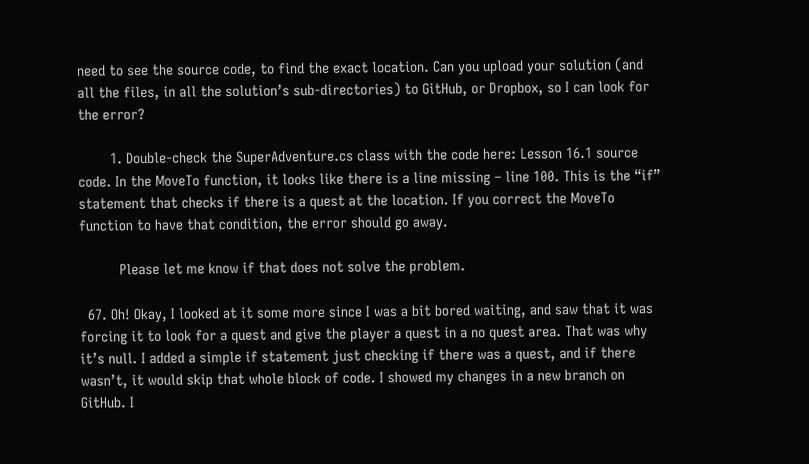need to see the source code, to find the exact location. Can you upload your solution (and all the files, in all the solution’s sub-directories) to GitHub, or Dropbox, so I can look for the error?

        1. Double-check the SuperAdventure.cs class with the code here: Lesson 16.1 source code. In the MoveTo function, it looks like there is a line missing – line 100. This is the “if” statement that checks if there is a quest at the location. If you correct the MoveTo function to have that condition, the error should go away.

          Please let me know if that does not solve the problem.

  67. Oh! Okay, I looked at it some more since I was a bit bored waiting, and saw that it was forcing it to look for a quest and give the player a quest in a no quest area. That was why it’s null. I added a simple if statement just checking if there was a quest, and if there wasn’t, it would skip that whole block of code. I showed my changes in a new branch on GitHub. I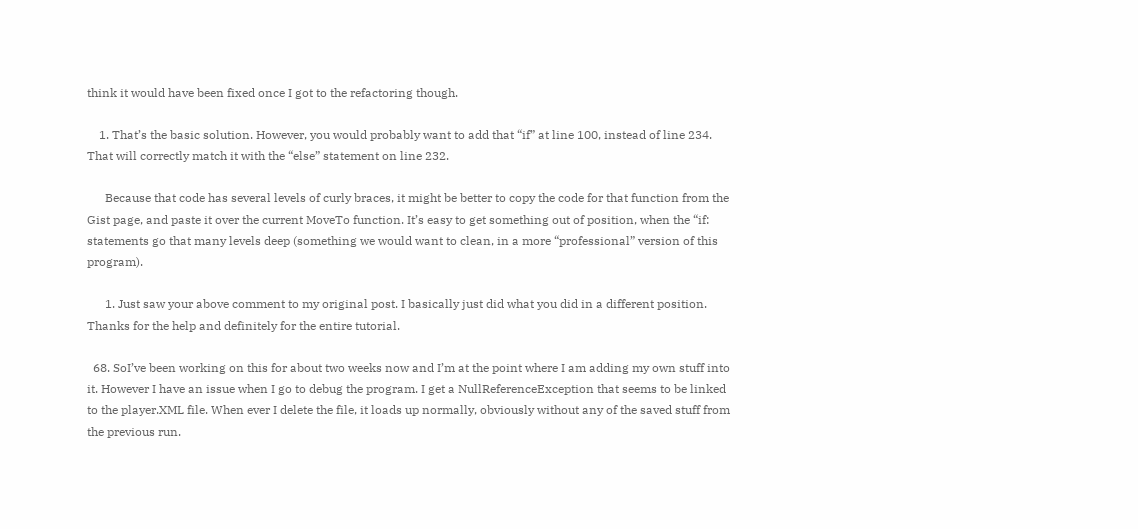think it would have been fixed once I got to the refactoring though.

    1. That’s the basic solution. However, you would probably want to add that “if” at line 100, instead of line 234. That will correctly match it with the “else” statement on line 232.

      Because that code has several levels of curly braces, it might be better to copy the code for that function from the Gist page, and paste it over the current MoveTo function. It’s easy to get something out of position, when the “if: statements go that many levels deep (something we would want to clean, in a more “professional” version of this program).

      1. Just saw your above comment to my original post. I basically just did what you did in a different position. Thanks for the help and definitely for the entire tutorial.

  68. SoI’ve been working on this for about two weeks now and I’m at the point where I am adding my own stuff into it. However I have an issue when I go to debug the program. I get a NullReferenceException that seems to be linked to the player.XML file. When ever I delete the file, it loads up normally, obviously without any of the saved stuff from the previous run.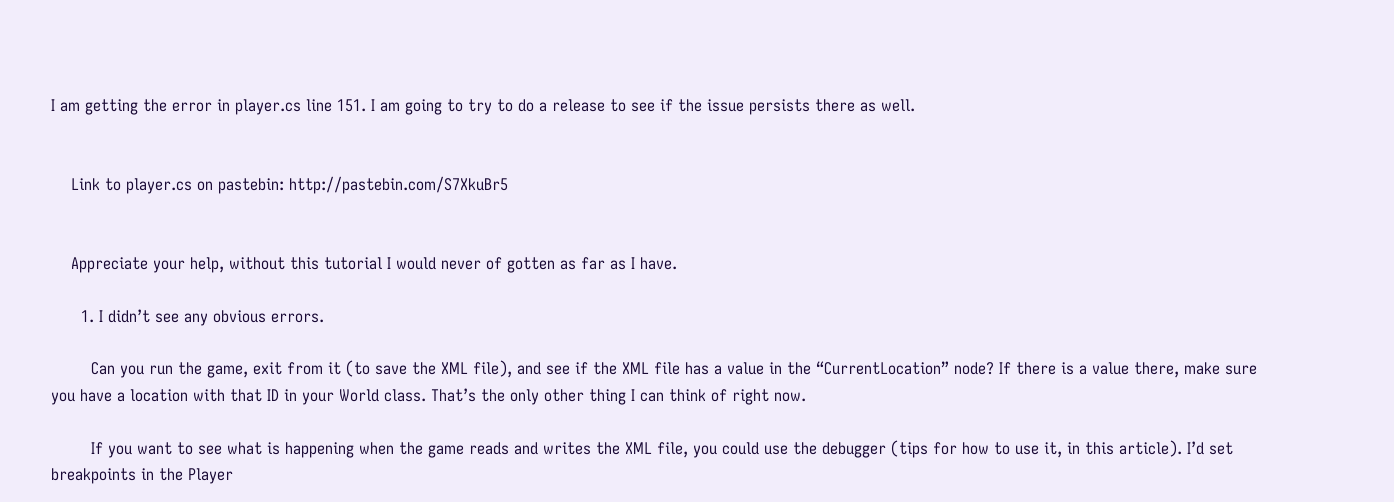I am getting the error in player.cs line 151. I am going to try to do a release to see if the issue persists there as well.


    Link to player.cs on pastebin: http://pastebin.com/S7XkuBr5


    Appreciate your help, without this tutorial I would never of gotten as far as I have.

      1. I didn’t see any obvious errors.

        Can you run the game, exit from it (to save the XML file), and see if the XML file has a value in the “CurrentLocation” node? If there is a value there, make sure you have a location with that ID in your World class. That’s the only other thing I can think of right now.

        If you want to see what is happening when the game reads and writes the XML file, you could use the debugger (tips for how to use it, in this article). I’d set breakpoints in the Player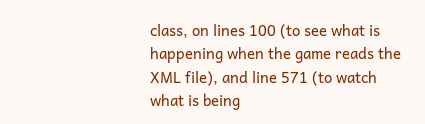class, on lines 100 (to see what is happening when the game reads the XML file), and line 571 (to watch what is being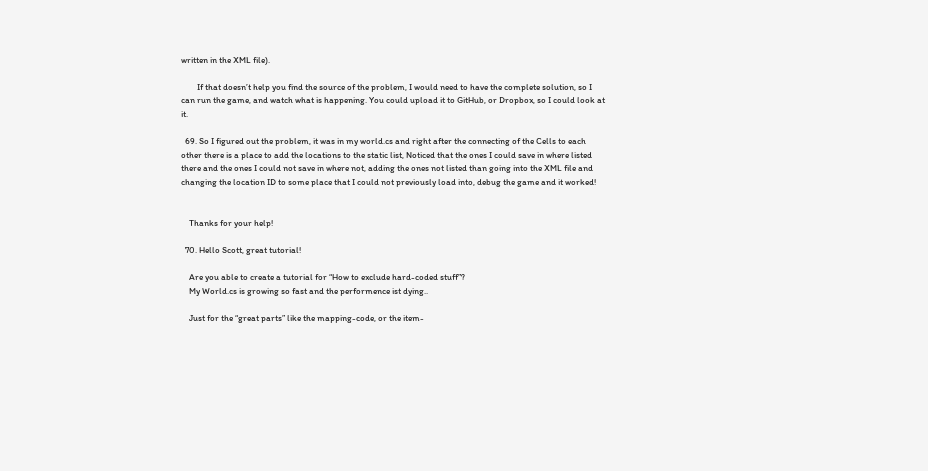written in the XML file).

        If that doesn’t help you find the source of the problem, I would need to have the complete solution, so I can run the game, and watch what is happening. You could upload it to GitHub, or Dropbox, so I could look at it.

  69. So I figured out the problem, it was in my world.cs and right after the connecting of the Cells to each other there is a place to add the locations to the static list, Noticed that the ones I could save in where listed there and the ones I could not save in where not, adding the ones not listed than going into the XML file and changing the location ID to some place that I could not previously load into, debug the game and it worked!


    Thanks for your help!

  70. Hello Scott, great tutorial!

    Are you able to create a tutorial for “How to exclude hard-coded stuff”?
    My World.cs is growing so fast and the performence ist dying..

    Just for the “great parts” like the mapping-code, or the item-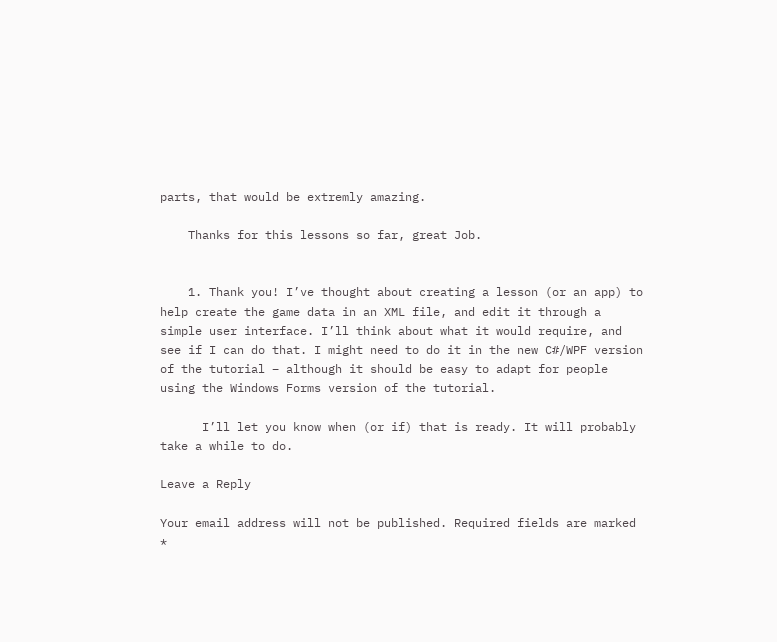parts, that would be extremly amazing.

    Thanks for this lessons so far, great Job.


    1. Thank you! I’ve thought about creating a lesson (or an app) to help create the game data in an XML file, and edit it through a simple user interface. I’ll think about what it would require, and see if I can do that. I might need to do it in the new C#/WPF version of the tutorial – although it should be easy to adapt for people using the Windows Forms version of the tutorial.

      I’ll let you know when (or if) that is ready. It will probably take a while to do.

Leave a Reply

Your email address will not be published. Required fields are marked *